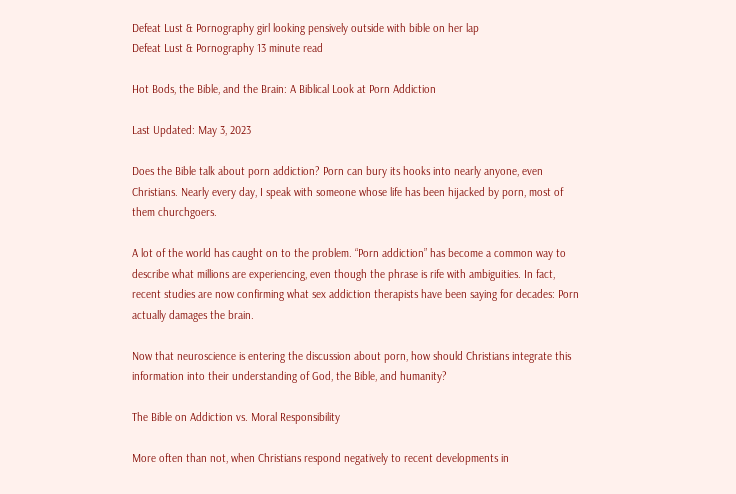Defeat Lust & Pornography girl looking pensively outside with bible on her lap
Defeat Lust & Pornography 13 minute read

Hot Bods, the Bible, and the Brain: A Biblical Look at Porn Addiction

Last Updated: May 3, 2023

Does the Bible talk about porn addiction? Porn can bury its hooks into nearly anyone, even Christians. Nearly every day, I speak with someone whose life has been hijacked by porn, most of them churchgoers.

A lot of the world has caught on to the problem. “Porn addiction” has become a common way to describe what millions are experiencing, even though the phrase is rife with ambiguities. In fact, recent studies are now confirming what sex addiction therapists have been saying for decades: Porn actually damages the brain.

Now that neuroscience is entering the discussion about porn, how should Christians integrate this information into their understanding of God, the Bible, and humanity?

The Bible on Addiction vs. Moral Responsibility

More often than not, when Christians respond negatively to recent developments in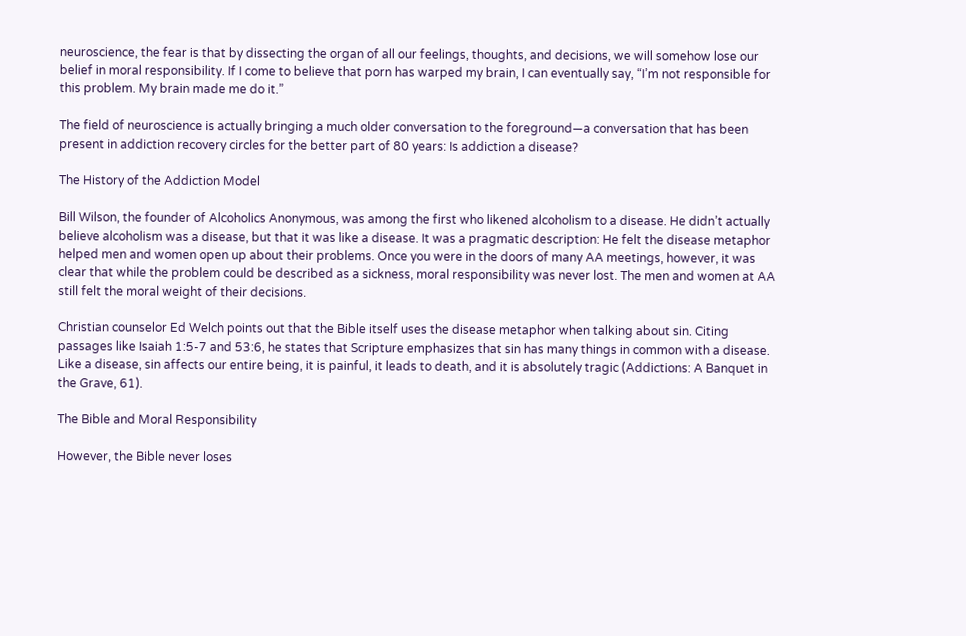neuroscience, the fear is that by dissecting the organ of all our feelings, thoughts, and decisions, we will somehow lose our belief in moral responsibility. If I come to believe that porn has warped my brain, I can eventually say, “I’m not responsible for this problem. My brain made me do it.”

The field of neuroscience is actually bringing a much older conversation to the foreground—a conversation that has been present in addiction recovery circles for the better part of 80 years: Is addiction a disease?

The History of the Addiction Model

Bill Wilson, the founder of Alcoholics Anonymous, was among the first who likened alcoholism to a disease. He didn’t actually believe alcoholism was a disease, but that it was like a disease. It was a pragmatic description: He felt the disease metaphor helped men and women open up about their problems. Once you were in the doors of many AA meetings, however, it was clear that while the problem could be described as a sickness, moral responsibility was never lost. The men and women at AA still felt the moral weight of their decisions.

Christian counselor Ed Welch points out that the Bible itself uses the disease metaphor when talking about sin. Citing passages like Isaiah 1:5-7 and 53:6, he states that Scripture emphasizes that sin has many things in common with a disease. Like a disease, sin affects our entire being, it is painful, it leads to death, and it is absolutely tragic (Addictions: A Banquet in the Grave, 61).

The Bible and Moral Responsibility

However, the Bible never loses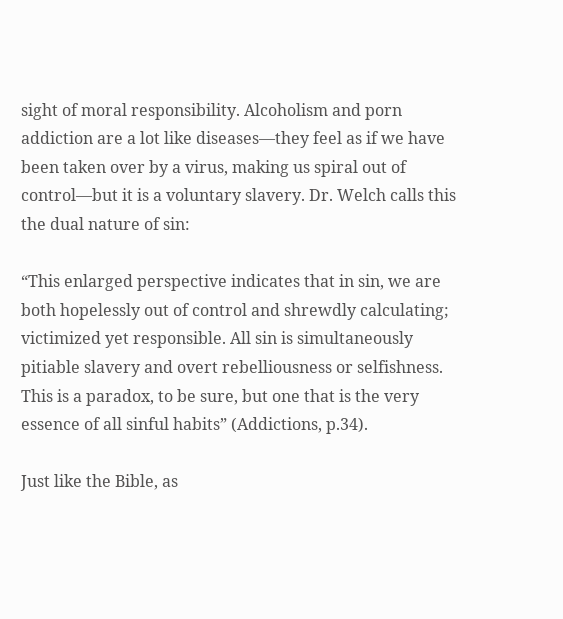sight of moral responsibility. Alcoholism and porn addiction are a lot like diseases—they feel as if we have been taken over by a virus, making us spiral out of control—but it is a voluntary slavery. Dr. Welch calls this the dual nature of sin:

“This enlarged perspective indicates that in sin, we are both hopelessly out of control and shrewdly calculating; victimized yet responsible. All sin is simultaneously pitiable slavery and overt rebelliousness or selfishness. This is a paradox, to be sure, but one that is the very essence of all sinful habits” (Addictions, p.34).

Just like the Bible, as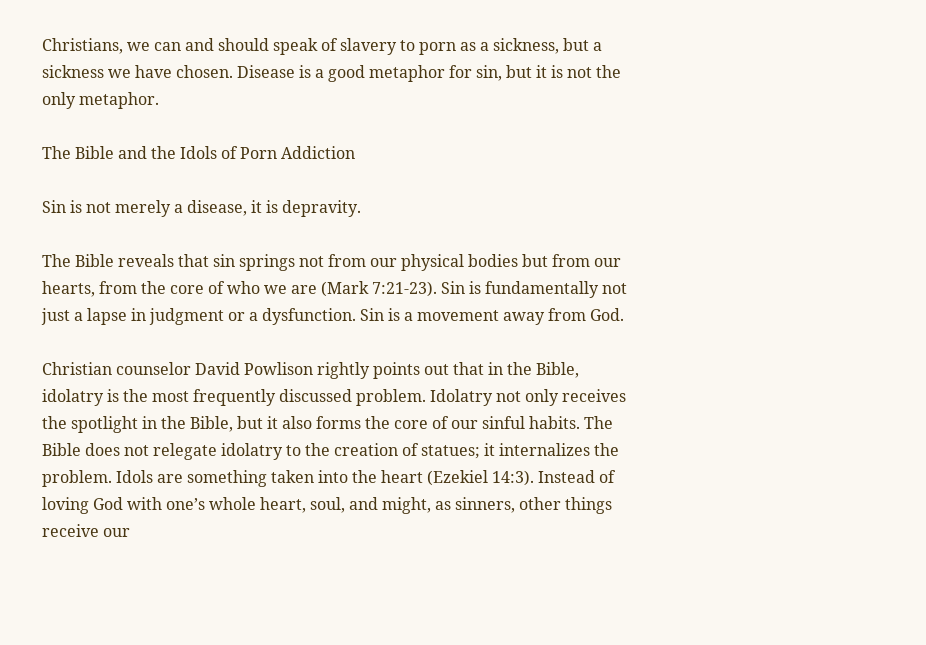Christians, we can and should speak of slavery to porn as a sickness, but a sickness we have chosen. Disease is a good metaphor for sin, but it is not the only metaphor.

The Bible and the Idols of Porn Addiction

Sin is not merely a disease, it is depravity.

The Bible reveals that sin springs not from our physical bodies but from our hearts, from the core of who we are (Mark 7:21-23). Sin is fundamentally not just a lapse in judgment or a dysfunction. Sin is a movement away from God.

Christian counselor David Powlison rightly points out that in the Bible, idolatry is the most frequently discussed problem. Idolatry not only receives the spotlight in the Bible, but it also forms the core of our sinful habits. The Bible does not relegate idolatry to the creation of statues; it internalizes the problem. Idols are something taken into the heart (Ezekiel 14:3). Instead of loving God with one’s whole heart, soul, and might, as sinners, other things receive our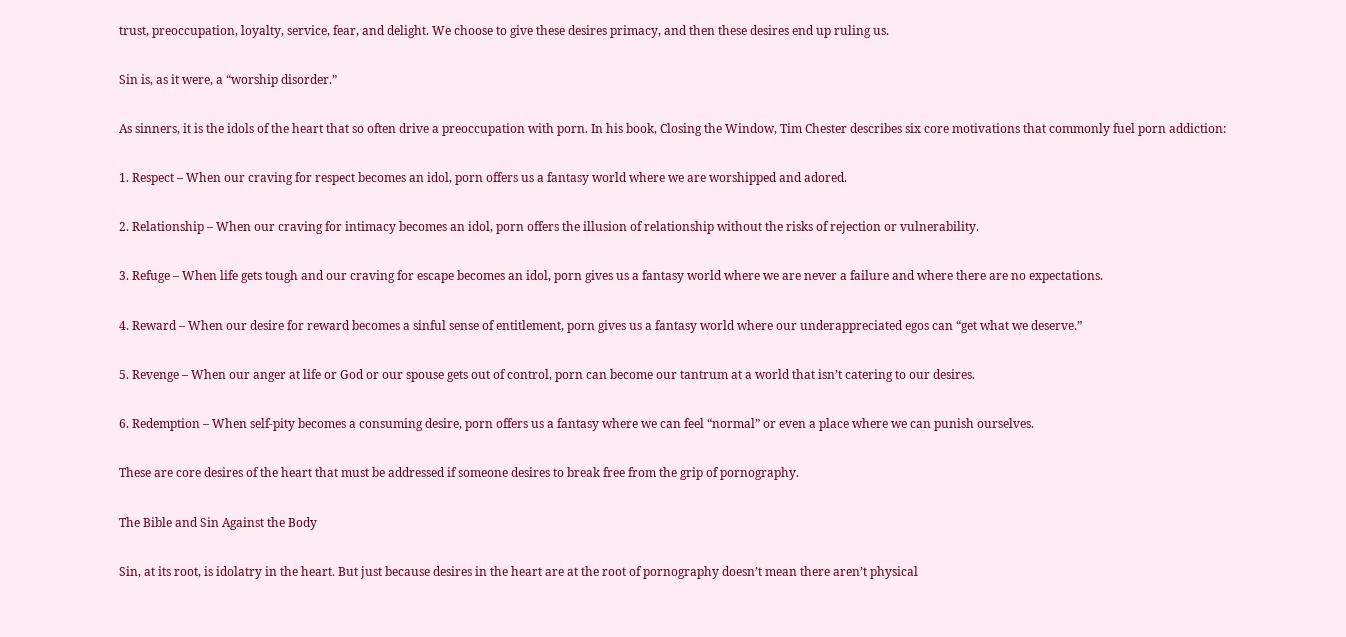trust, preoccupation, loyalty, service, fear, and delight. We choose to give these desires primacy, and then these desires end up ruling us.

Sin is, as it were, a “worship disorder.”

As sinners, it is the idols of the heart that so often drive a preoccupation with porn. In his book, Closing the Window, Tim Chester describes six core motivations that commonly fuel porn addiction:

1. Respect – When our craving for respect becomes an idol, porn offers us a fantasy world where we are worshipped and adored.

2. Relationship – When our craving for intimacy becomes an idol, porn offers the illusion of relationship without the risks of rejection or vulnerability.

3. Refuge – When life gets tough and our craving for escape becomes an idol, porn gives us a fantasy world where we are never a failure and where there are no expectations.

4. Reward – When our desire for reward becomes a sinful sense of entitlement, porn gives us a fantasy world where our underappreciated egos can “get what we deserve.”

5. Revenge – When our anger at life or God or our spouse gets out of control, porn can become our tantrum at a world that isn’t catering to our desires.

6. Redemption – When self-pity becomes a consuming desire, porn offers us a fantasy where we can feel “normal” or even a place where we can punish ourselves.

These are core desires of the heart that must be addressed if someone desires to break free from the grip of pornography.

The Bible and Sin Against the Body

Sin, at its root, is idolatry in the heart. But just because desires in the heart are at the root of pornography doesn’t mean there aren’t physical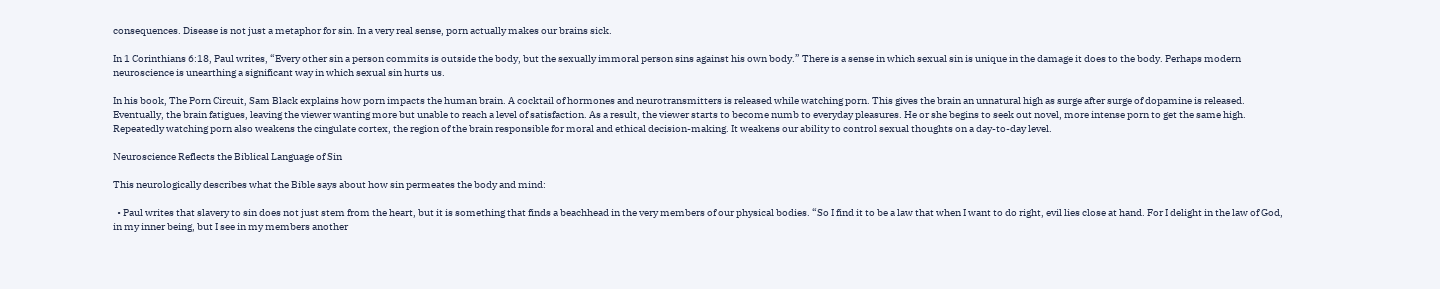consequences. Disease is not just a metaphor for sin. In a very real sense, porn actually makes our brains sick.

In 1 Corinthians 6:18, Paul writes, “Every other sin a person commits is outside the body, but the sexually immoral person sins against his own body.” There is a sense in which sexual sin is unique in the damage it does to the body. Perhaps modern neuroscience is unearthing a significant way in which sexual sin hurts us.

In his book, The Porn Circuit, Sam Black explains how porn impacts the human brain. A cocktail of hormones and neurotransmitters is released while watching porn. This gives the brain an unnatural high as surge after surge of dopamine is released. Eventually, the brain fatigues, leaving the viewer wanting more but unable to reach a level of satisfaction. As a result, the viewer starts to become numb to everyday pleasures. He or she begins to seek out novel, more intense porn to get the same high. Repeatedly watching porn also weakens the cingulate cortex, the region of the brain responsible for moral and ethical decision-making. It weakens our ability to control sexual thoughts on a day-to-day level.

Neuroscience Reflects the Biblical Language of Sin

This neurologically describes what the Bible says about how sin permeates the body and mind:

  • Paul writes that slavery to sin does not just stem from the heart, but it is something that finds a beachhead in the very members of our physical bodies. “So I find it to be a law that when I want to do right, evil lies close at hand. For I delight in the law of God, in my inner being, but I see in my members another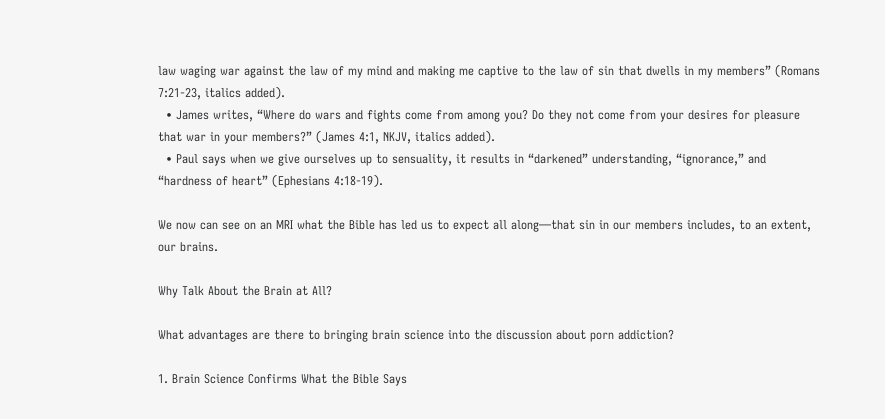law waging war against the law of my mind and making me captive to the law of sin that dwells in my members” (Romans 7:21-23, italics added).
  • James writes, “Where do wars and fights come from among you? Do they not come from your desires for pleasure that war in your members?” (James 4:1, NKJV, italics added).
  • Paul says when we give ourselves up to sensuality, it results in “darkened” understanding, “ignorance,” and “hardness of heart” (Ephesians 4:18-19).

We now can see on an MRI what the Bible has led us to expect all along—that sin in our members includes, to an extent, our brains.

Why Talk About the Brain at All?

What advantages are there to bringing brain science into the discussion about porn addiction?

1. Brain Science Confirms What the Bible Says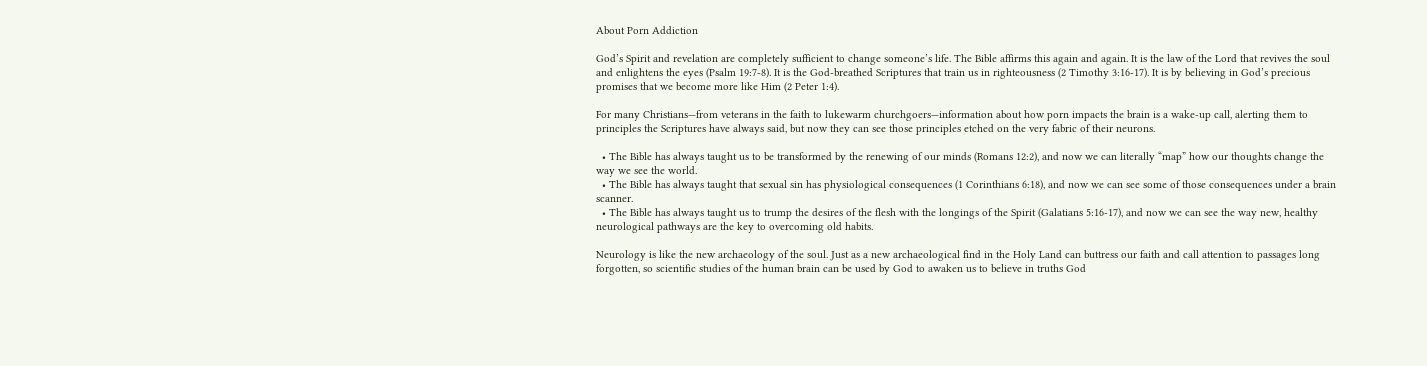About Porn Addiction

God’s Spirit and revelation are completely sufficient to change someone’s life. The Bible affirms this again and again. It is the law of the Lord that revives the soul and enlightens the eyes (Psalm 19:7-8). It is the God-breathed Scriptures that train us in righteousness (2 Timothy 3:16-17). It is by believing in God’s precious promises that we become more like Him (2 Peter 1:4).

For many Christians—from veterans in the faith to lukewarm churchgoers—information about how porn impacts the brain is a wake-up call, alerting them to principles the Scriptures have always said, but now they can see those principles etched on the very fabric of their neurons.

  • The Bible has always taught us to be transformed by the renewing of our minds (Romans 12:2), and now we can literally “map” how our thoughts change the way we see the world.
  • The Bible has always taught that sexual sin has physiological consequences (1 Corinthians 6:18), and now we can see some of those consequences under a brain scanner.
  • The Bible has always taught us to trump the desires of the flesh with the longings of the Spirit (Galatians 5:16-17), and now we can see the way new, healthy neurological pathways are the key to overcoming old habits.

Neurology is like the new archaeology of the soul. Just as a new archaeological find in the Holy Land can buttress our faith and call attention to passages long forgotten, so scientific studies of the human brain can be used by God to awaken us to believe in truths God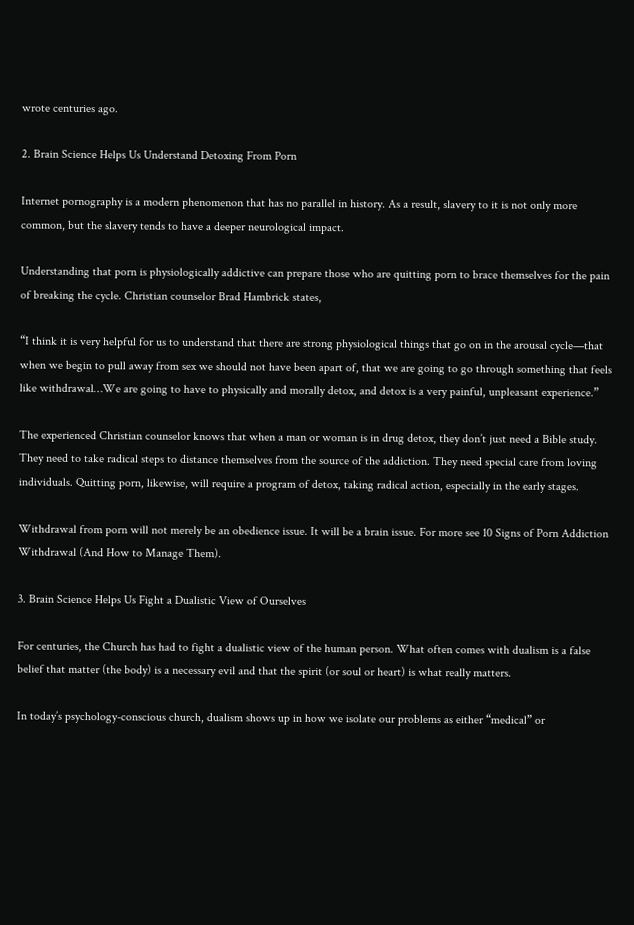wrote centuries ago.

2. Brain Science Helps Us Understand Detoxing From Porn

Internet pornography is a modern phenomenon that has no parallel in history. As a result, slavery to it is not only more common, but the slavery tends to have a deeper neurological impact.

Understanding that porn is physiologically addictive can prepare those who are quitting porn to brace themselves for the pain of breaking the cycle. Christian counselor Brad Hambrick states,

“I think it is very helpful for us to understand that there are strong physiological things that go on in the arousal cycle—that when we begin to pull away from sex we should not have been apart of, that we are going to go through something that feels like withdrawal…We are going to have to physically and morally detox, and detox is a very painful, unpleasant experience.”

The experienced Christian counselor knows that when a man or woman is in drug detox, they don’t just need a Bible study. They need to take radical steps to distance themselves from the source of the addiction. They need special care from loving individuals. Quitting porn, likewise, will require a program of detox, taking radical action, especially in the early stages.

Withdrawal from porn will not merely be an obedience issue. It will be a brain issue. For more see 10 Signs of Porn Addiction Withdrawal (And How to Manage Them).

3. Brain Science Helps Us Fight a Dualistic View of Ourselves

For centuries, the Church has had to fight a dualistic view of the human person. What often comes with dualism is a false belief that matter (the body) is a necessary evil and that the spirit (or soul or heart) is what really matters.

In today’s psychology-conscious church, dualism shows up in how we isolate our problems as either “medical” or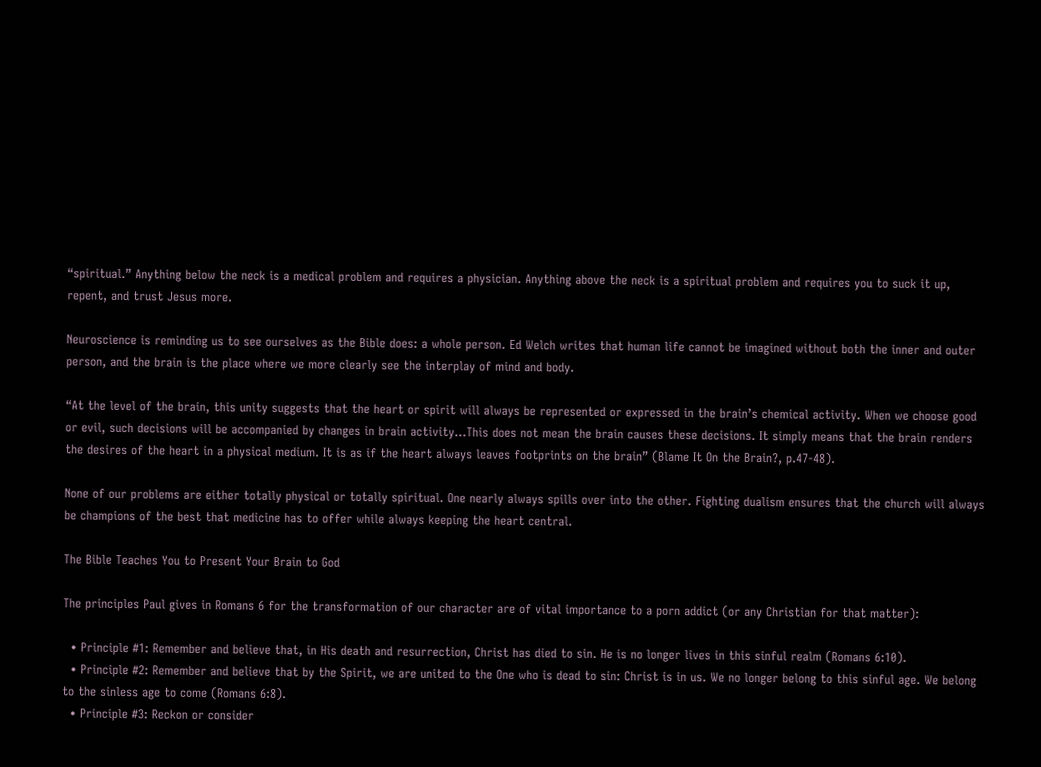“spiritual.” Anything below the neck is a medical problem and requires a physician. Anything above the neck is a spiritual problem and requires you to suck it up, repent, and trust Jesus more.

Neuroscience is reminding us to see ourselves as the Bible does: a whole person. Ed Welch writes that human life cannot be imagined without both the inner and outer person, and the brain is the place where we more clearly see the interplay of mind and body.

“At the level of the brain, this unity suggests that the heart or spirit will always be represented or expressed in the brain’s chemical activity. When we choose good or evil, such decisions will be accompanied by changes in brain activity…This does not mean the brain causes these decisions. It simply means that the brain renders the desires of the heart in a physical medium. It is as if the heart always leaves footprints on the brain” (Blame It On the Brain?, p.47-48).

None of our problems are either totally physical or totally spiritual. One nearly always spills over into the other. Fighting dualism ensures that the church will always be champions of the best that medicine has to offer while always keeping the heart central.

The Bible Teaches You to Present Your Brain to God

The principles Paul gives in Romans 6 for the transformation of our character are of vital importance to a porn addict (or any Christian for that matter):

  • Principle #1: Remember and believe that, in His death and resurrection, Christ has died to sin. He is no longer lives in this sinful realm (Romans 6:10).
  • Principle #2: Remember and believe that by the Spirit, we are united to the One who is dead to sin: Christ is in us. We no longer belong to this sinful age. We belong to the sinless age to come (Romans 6:8).
  • Principle #3: Reckon or consider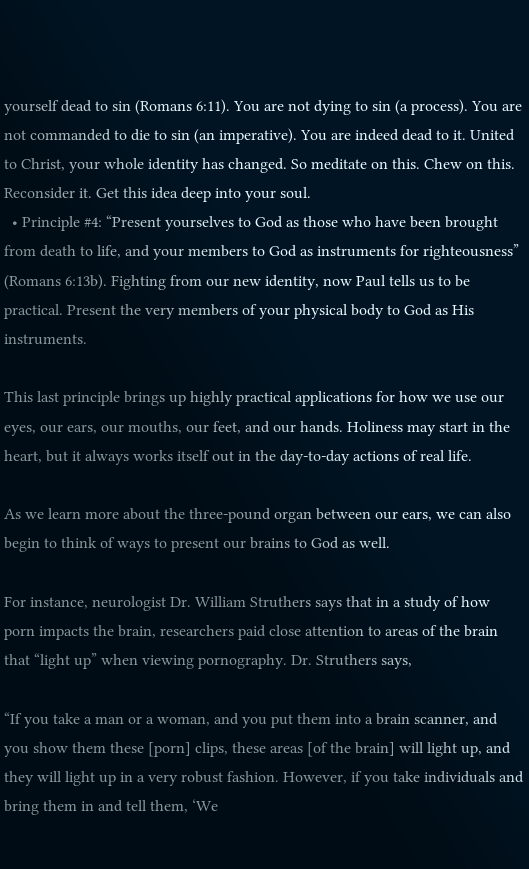yourself dead to sin (Romans 6:11). You are not dying to sin (a process). You are not commanded to die to sin (an imperative). You are indeed dead to it. United to Christ, your whole identity has changed. So meditate on this. Chew on this. Reconsider it. Get this idea deep into your soul.
  • Principle #4: “Present yourselves to God as those who have been brought from death to life, and your members to God as instruments for righteousness” (Romans 6:13b). Fighting from our new identity, now Paul tells us to be practical. Present the very members of your physical body to God as His instruments.

This last principle brings up highly practical applications for how we use our eyes, our ears, our mouths, our feet, and our hands. Holiness may start in the heart, but it always works itself out in the day-to-day actions of real life.

As we learn more about the three-pound organ between our ears, we can also begin to think of ways to present our brains to God as well.

For instance, neurologist Dr. William Struthers says that in a study of how porn impacts the brain, researchers paid close attention to areas of the brain that “light up” when viewing pornography. Dr. Struthers says,

“If you take a man or a woman, and you put them into a brain scanner, and you show them these [porn] clips, these areas [of the brain] will light up, and they will light up in a very robust fashion. However, if you take individuals and bring them in and tell them, ‘We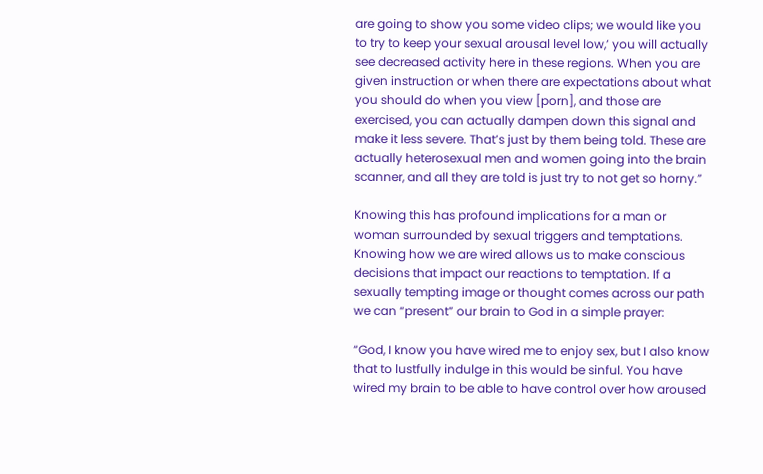are going to show you some video clips; we would like you to try to keep your sexual arousal level low,’ you will actually see decreased activity here in these regions. When you are given instruction or when there are expectations about what you should do when you view [porn], and those are exercised, you can actually dampen down this signal and make it less severe. That’s just by them being told. These are actually heterosexual men and women going into the brain scanner, and all they are told is just try to not get so horny.”

Knowing this has profound implications for a man or woman surrounded by sexual triggers and temptations. Knowing how we are wired allows us to make conscious decisions that impact our reactions to temptation. If a sexually tempting image or thought comes across our path we can “present” our brain to God in a simple prayer:

“God, I know you have wired me to enjoy sex, but I also know that to lustfully indulge in this would be sinful. You have wired my brain to be able to have control over how aroused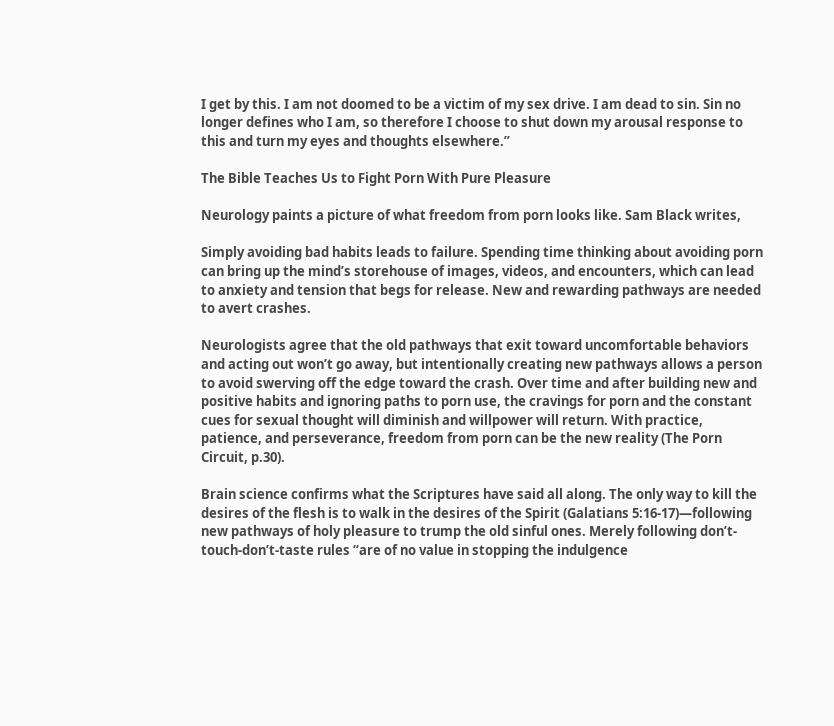I get by this. I am not doomed to be a victim of my sex drive. I am dead to sin. Sin no longer defines who I am, so therefore I choose to shut down my arousal response to this and turn my eyes and thoughts elsewhere.”

The Bible Teaches Us to Fight Porn With Pure Pleasure

Neurology paints a picture of what freedom from porn looks like. Sam Black writes,

Simply avoiding bad habits leads to failure. Spending time thinking about avoiding porn can bring up the mind’s storehouse of images, videos, and encounters, which can lead to anxiety and tension that begs for release. New and rewarding pathways are needed to avert crashes.

Neurologists agree that the old pathways that exit toward uncomfortable behaviors and acting out won’t go away, but intentionally creating new pathways allows a person to avoid swerving off the edge toward the crash. Over time and after building new and positive habits and ignoring paths to porn use, the cravings for porn and the constant cues for sexual thought will diminish and willpower will return. With practice, patience, and perseverance, freedom from porn can be the new reality (The Porn Circuit, p.30).

Brain science confirms what the Scriptures have said all along. The only way to kill the desires of the flesh is to walk in the desires of the Spirit (Galatians 5:16-17)—following new pathways of holy pleasure to trump the old sinful ones. Merely following don’t-touch-don’t-taste rules “are of no value in stopping the indulgence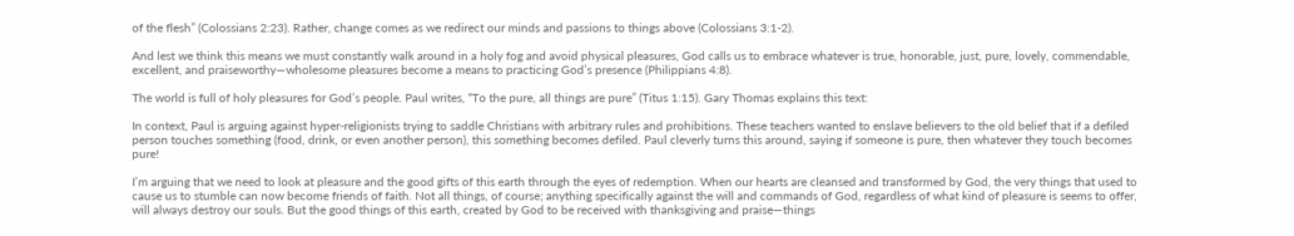of the flesh” (Colossians 2:23). Rather, change comes as we redirect our minds and passions to things above (Colossians 3:1-2).

And lest we think this means we must constantly walk around in a holy fog and avoid physical pleasures, God calls us to embrace whatever is true, honorable, just, pure, lovely, commendable, excellent, and praiseworthy—wholesome pleasures become a means to practicing God’s presence (Philippians 4:8).

The world is full of holy pleasures for God’s people. Paul writes, “To the pure, all things are pure” (Titus 1:15). Gary Thomas explains this text:

In context, Paul is arguing against hyper-religionists trying to saddle Christians with arbitrary rules and prohibitions. These teachers wanted to enslave believers to the old belief that if a defiled person touches something (food, drink, or even another person), this something becomes defiled. Paul cleverly turns this around, saying if someone is pure, then whatever they touch becomes pure!

I’m arguing that we need to look at pleasure and the good gifts of this earth through the eyes of redemption. When our hearts are cleansed and transformed by God, the very things that used to cause us to stumble can now become friends of faith. Not all things, of course; anything specifically against the will and commands of God, regardless of what kind of pleasure is seems to offer, will always destroy our souls. But the good things of this earth, created by God to be received with thanksgiving and praise—things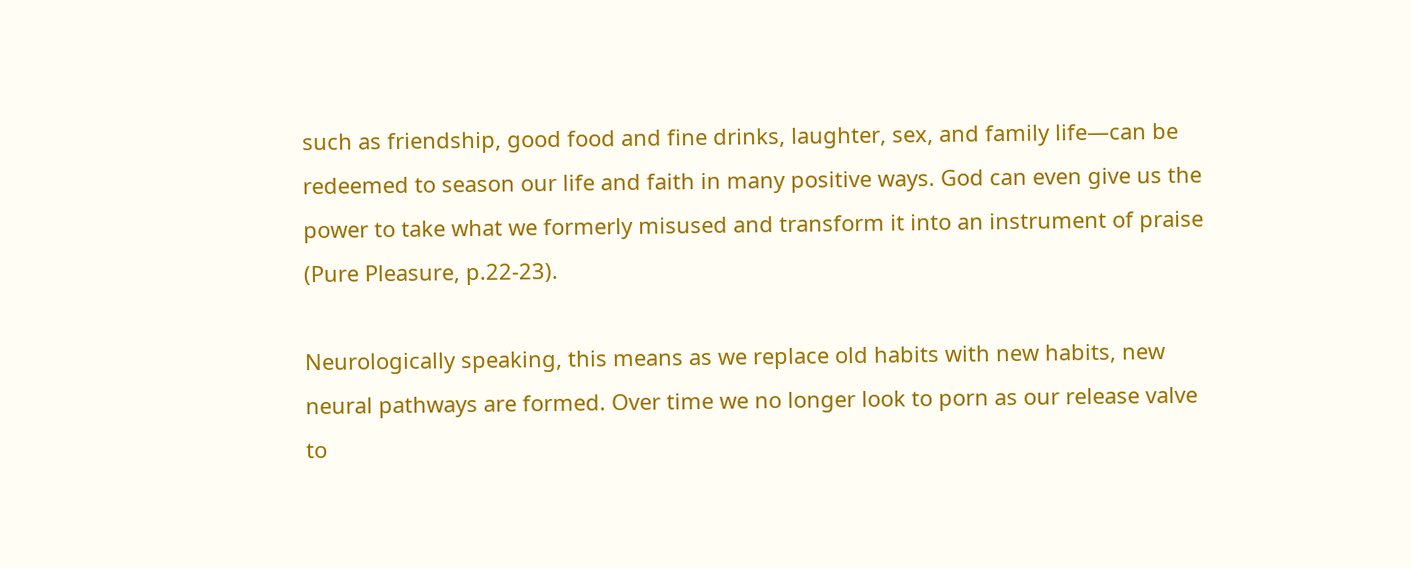such as friendship, good food and fine drinks, laughter, sex, and family life—can be redeemed to season our life and faith in many positive ways. God can even give us the power to take what we formerly misused and transform it into an instrument of praise (Pure Pleasure, p.22-23).

Neurologically speaking, this means as we replace old habits with new habits, new neural pathways are formed. Over time we no longer look to porn as our release valve to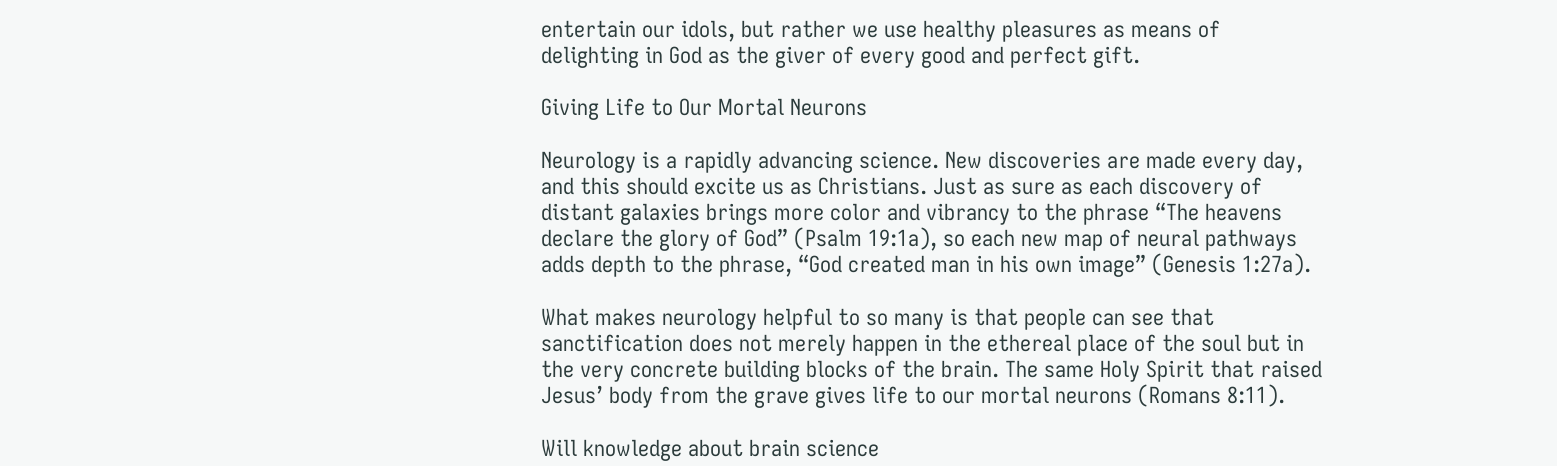entertain our idols, but rather we use healthy pleasures as means of delighting in God as the giver of every good and perfect gift.

Giving Life to Our Mortal Neurons

Neurology is a rapidly advancing science. New discoveries are made every day, and this should excite us as Christians. Just as sure as each discovery of distant galaxies brings more color and vibrancy to the phrase “The heavens declare the glory of God” (Psalm 19:1a), so each new map of neural pathways adds depth to the phrase, “God created man in his own image” (Genesis 1:27a).

What makes neurology helpful to so many is that people can see that sanctification does not merely happen in the ethereal place of the soul but in the very concrete building blocks of the brain. The same Holy Spirit that raised Jesus’ body from the grave gives life to our mortal neurons (Romans 8:11).

Will knowledge about brain science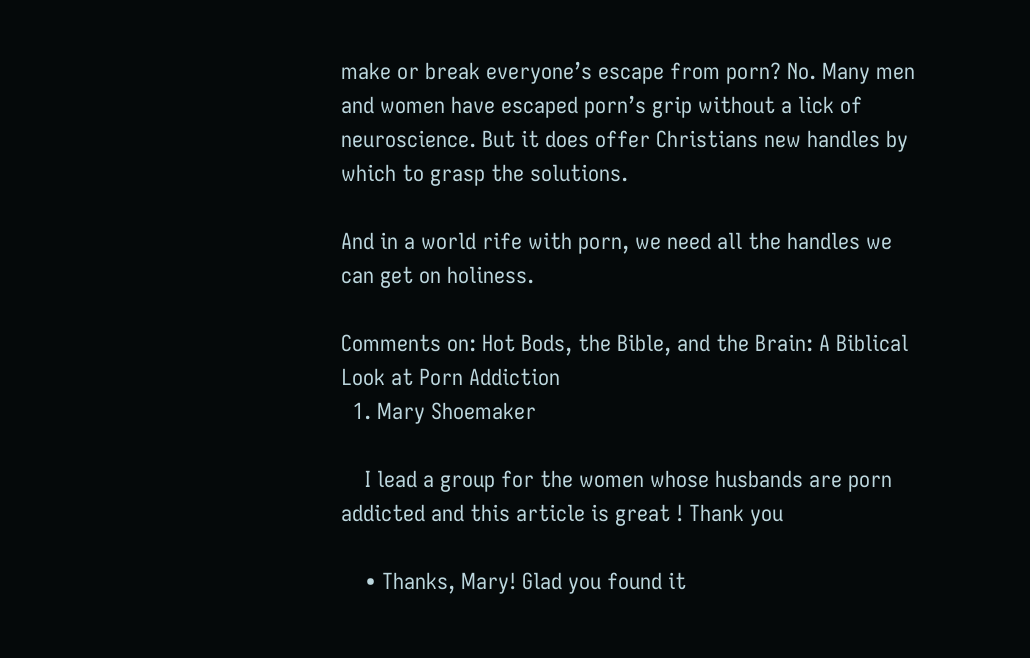make or break everyone’s escape from porn? No. Many men and women have escaped porn’s grip without a lick of neuroscience. But it does offer Christians new handles by which to grasp the solutions.

And in a world rife with porn, we need all the handles we can get on holiness.

Comments on: Hot Bods, the Bible, and the Brain: A Biblical Look at Porn Addiction
  1. Mary Shoemaker

    I lead a group for the women whose husbands are porn addicted and this article is great ! Thank you

    • Thanks, Mary! Glad you found it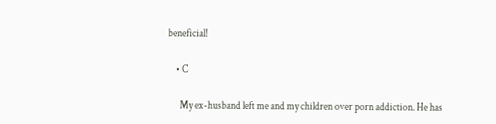beneficial!

    • C

      My ex-husband left me and my children over porn addiction. He has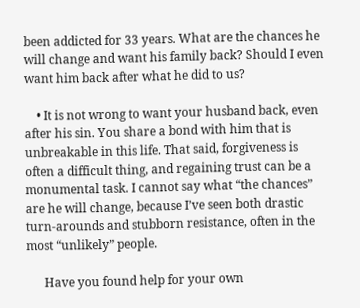been addicted for 33 years. What are the chances he will change and want his family back? Should I even want him back after what he did to us?

    • It is not wrong to want your husband back, even after his sin. You share a bond with him that is unbreakable in this life. That said, forgiveness is often a difficult thing, and regaining trust can be a monumental task. I cannot say what “the chances” are he will change, because I’ve seen both drastic turn-arounds and stubborn resistance, often in the most “unlikely” people.

      Have you found help for your own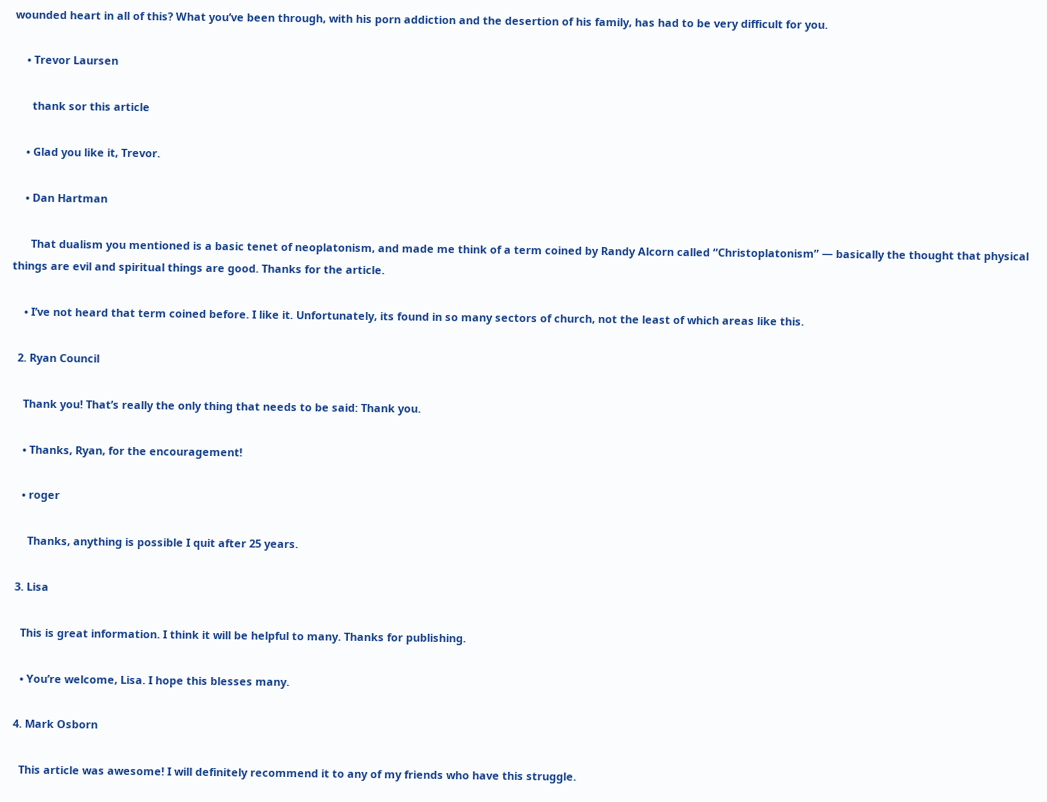wounded heart in all of this? What you’ve been through, with his porn addiction and the desertion of his family, has had to be very difficult for you.

    • Trevor Laursen

      thank sor this article

    • Glad you like it, Trevor.

    • Dan Hartman

      That dualism you mentioned is a basic tenet of neoplatonism, and made me think of a term coined by Randy Alcorn called “Christoplatonism” — basically the thought that physical things are evil and spiritual things are good. Thanks for the article.

    • I’ve not heard that term coined before. I like it. Unfortunately, its found in so many sectors of church, not the least of which areas like this.

  2. Ryan Council

    Thank you! That’s really the only thing that needs to be said: Thank you.

    • Thanks, Ryan, for the encouragement!

    • roger

      Thanks, anything is possible I quit after 25 years.

  3. Lisa

    This is great information. I think it will be helpful to many. Thanks for publishing.

    • You’re welcome, Lisa. I hope this blesses many.

  4. Mark Osborn

    This article was awesome! I will definitely recommend it to any of my friends who have this struggle.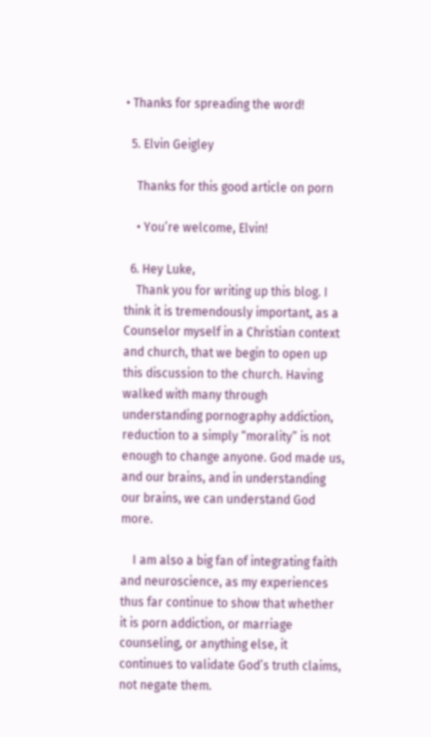• Thanks for spreading the word!

  5. Elvin Geigley

    Thanks for this good article on porn

    • You’re welcome, Elvin!

  6. Hey Luke,
    Thank you for writing up this blog. I think it is tremendously important, as a Counselor myself in a Christian context and church, that we begin to open up this discussion to the church. Having walked with many through understanding pornography addiction, reduction to a simply “morality” is not enough to change anyone. God made us, and our brains, and in understanding our brains, we can understand God more.

    I am also a big fan of integrating faith and neuroscience, as my experiences thus far continue to show that whether it is porn addiction, or marriage counseling, or anything else, it continues to validate God’s truth claims, not negate them.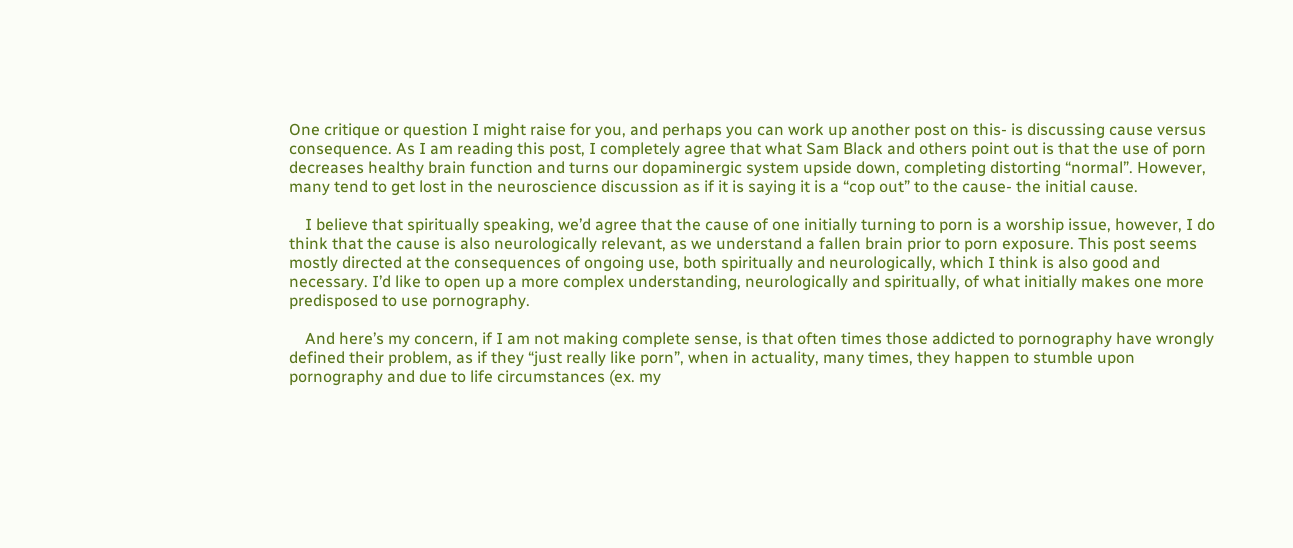One critique or question I might raise for you, and perhaps you can work up another post on this- is discussing cause versus consequence. As I am reading this post, I completely agree that what Sam Black and others point out is that the use of porn decreases healthy brain function and turns our dopaminergic system upside down, completing distorting “normal”. However, many tend to get lost in the neuroscience discussion as if it is saying it is a “cop out” to the cause- the initial cause.

    I believe that spiritually speaking, we’d agree that the cause of one initially turning to porn is a worship issue, however, I do think that the cause is also neurologically relevant, as we understand a fallen brain prior to porn exposure. This post seems mostly directed at the consequences of ongoing use, both spiritually and neurologically, which I think is also good and necessary. I’d like to open up a more complex understanding, neurologically and spiritually, of what initially makes one more predisposed to use pornography.

    And here’s my concern, if I am not making complete sense, is that often times those addicted to pornography have wrongly defined their problem, as if they “just really like porn”, when in actuality, many times, they happen to stumble upon pornography and due to life circumstances (ex. my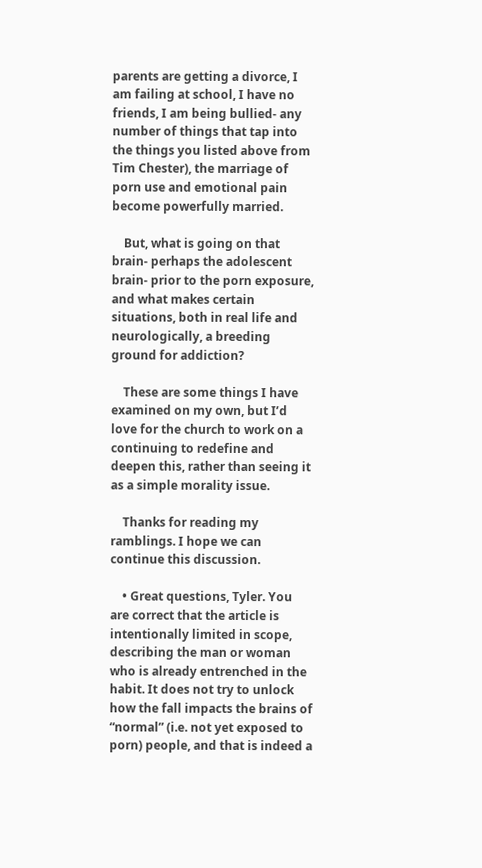parents are getting a divorce, I am failing at school, I have no friends, I am being bullied- any number of things that tap into the things you listed above from Tim Chester), the marriage of porn use and emotional pain become powerfully married.

    But, what is going on that brain- perhaps the adolescent brain- prior to the porn exposure, and what makes certain situations, both in real life and neurologically, a breeding ground for addiction?

    These are some things I have examined on my own, but I’d love for the church to work on a continuing to redefine and deepen this, rather than seeing it as a simple morality issue.

    Thanks for reading my ramblings. I hope we can continue this discussion.

    • Great questions, Tyler. You are correct that the article is intentionally limited in scope, describing the man or woman who is already entrenched in the habit. It does not try to unlock how the fall impacts the brains of “normal” (i.e. not yet exposed to porn) people, and that is indeed a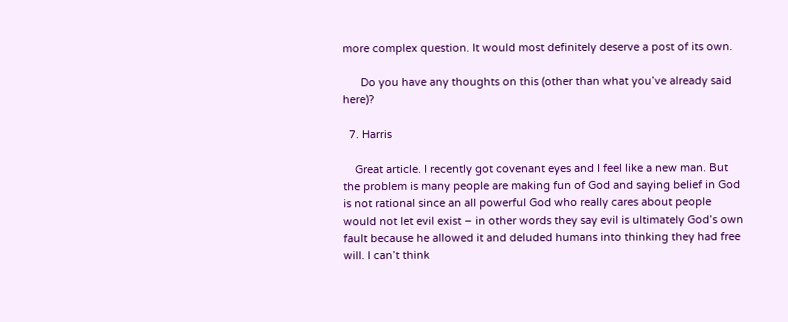more complex question. It would most definitely deserve a post of its own.

      Do you have any thoughts on this (other than what you’ve already said here)?

  7. Harris

    Great article. I recently got covenant eyes and I feel like a new man. But the problem is many people are making fun of God and saying belief in God is not rational since an all powerful God who really cares about people would not let evil exist – in other words they say evil is ultimately God’s own fault because he allowed it and deluded humans into thinking they had free will. I can’t think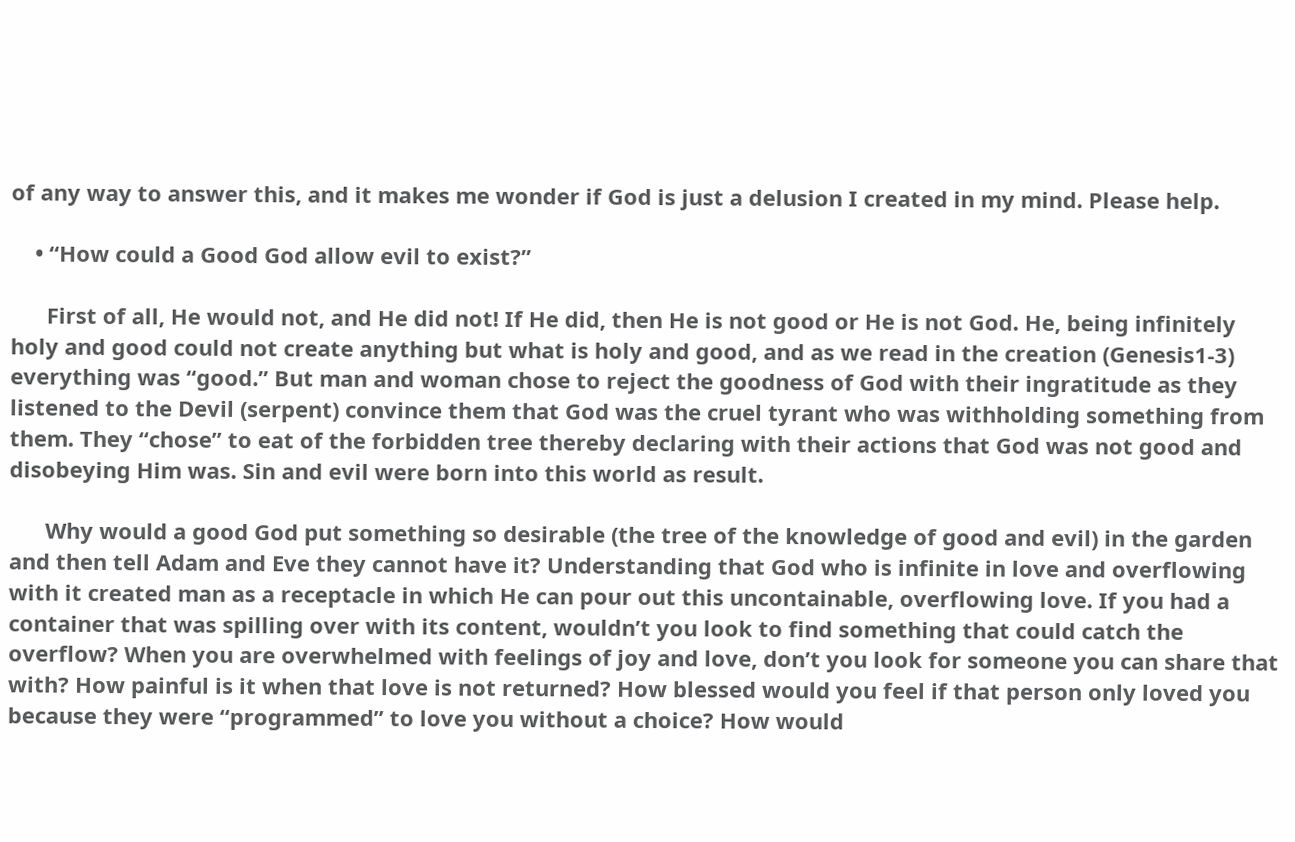of any way to answer this, and it makes me wonder if God is just a delusion I created in my mind. Please help.

    • “How could a Good God allow evil to exist?”

      First of all, He would not, and He did not! If He did, then He is not good or He is not God. He, being infinitely holy and good could not create anything but what is holy and good, and as we read in the creation (Genesis1-3) everything was “good.” But man and woman chose to reject the goodness of God with their ingratitude as they listened to the Devil (serpent) convince them that God was the cruel tyrant who was withholding something from them. They “chose” to eat of the forbidden tree thereby declaring with their actions that God was not good and disobeying Him was. Sin and evil were born into this world as result.

      Why would a good God put something so desirable (the tree of the knowledge of good and evil) in the garden and then tell Adam and Eve they cannot have it? Understanding that God who is infinite in love and overflowing with it created man as a receptacle in which He can pour out this uncontainable, overflowing love. If you had a container that was spilling over with its content, wouldn’t you look to find something that could catch the overflow? When you are overwhelmed with feelings of joy and love, don’t you look for someone you can share that with? How painful is it when that love is not returned? How blessed would you feel if that person only loved you because they were “programmed” to love you without a choice? How would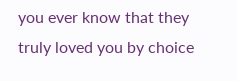you ever know that they truly loved you by choice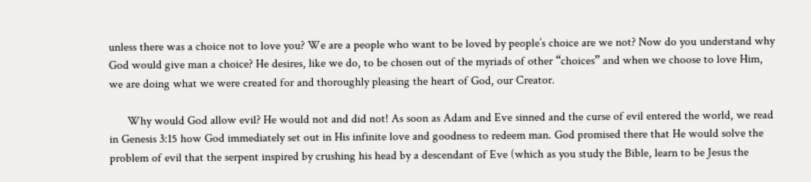unless there was a choice not to love you? We are a people who want to be loved by people’s choice are we not? Now do you understand why God would give man a choice? He desires, like we do, to be chosen out of the myriads of other “choices” and when we choose to love Him, we are doing what we were created for and thoroughly pleasing the heart of God, our Creator.

      Why would God allow evil? He would not and did not! As soon as Adam and Eve sinned and the curse of evil entered the world, we read in Genesis 3:15 how God immediately set out in His infinite love and goodness to redeem man. God promised there that He would solve the problem of evil that the serpent inspired by crushing his head by a descendant of Eve (which as you study the Bible, learn to be Jesus the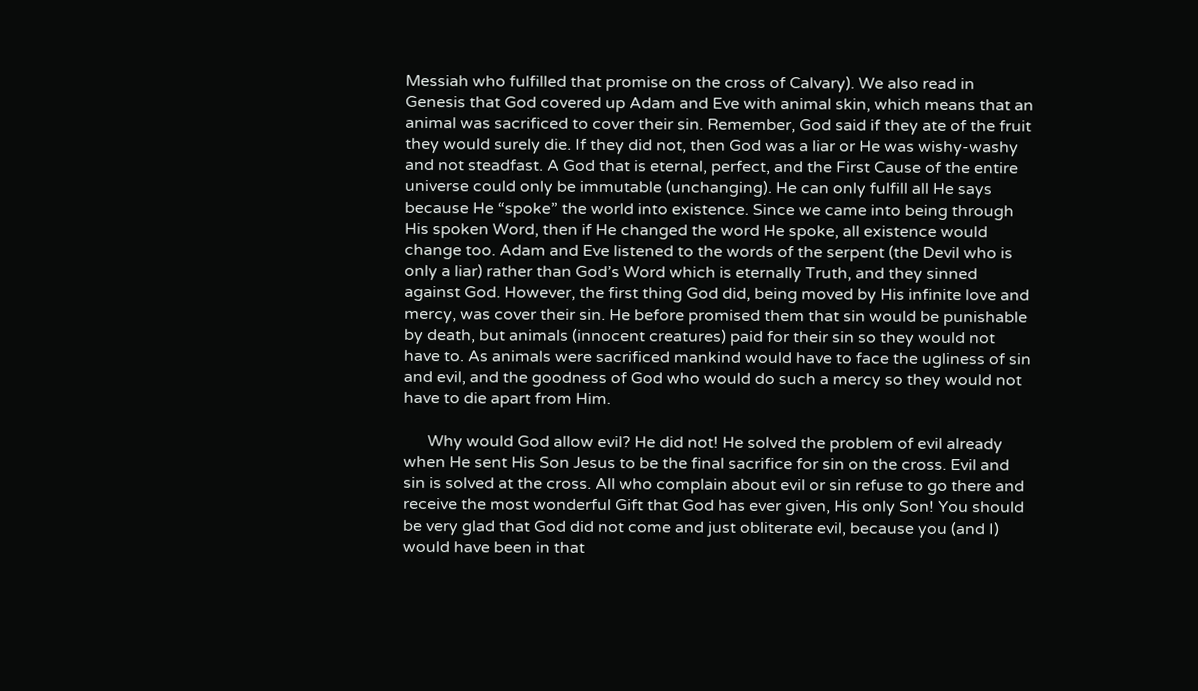Messiah who fulfilled that promise on the cross of Calvary). We also read in Genesis that God covered up Adam and Eve with animal skin, which means that an animal was sacrificed to cover their sin. Remember, God said if they ate of the fruit they would surely die. If they did not, then God was a liar or He was wishy-washy and not steadfast. A God that is eternal, perfect, and the First Cause of the entire universe could only be immutable (unchanging). He can only fulfill all He says because He “spoke” the world into existence. Since we came into being through His spoken Word, then if He changed the word He spoke, all existence would change too. Adam and Eve listened to the words of the serpent (the Devil who is only a liar) rather than God’s Word which is eternally Truth, and they sinned against God. However, the first thing God did, being moved by His infinite love and mercy, was cover their sin. He before promised them that sin would be punishable by death, but animals (innocent creatures) paid for their sin so they would not have to. As animals were sacrificed mankind would have to face the ugliness of sin and evil, and the goodness of God who would do such a mercy so they would not have to die apart from Him.

      Why would God allow evil? He did not! He solved the problem of evil already when He sent His Son Jesus to be the final sacrifice for sin on the cross. Evil and sin is solved at the cross. All who complain about evil or sin refuse to go there and receive the most wonderful Gift that God has ever given, His only Son! You should be very glad that God did not come and just obliterate evil, because you (and I) would have been in that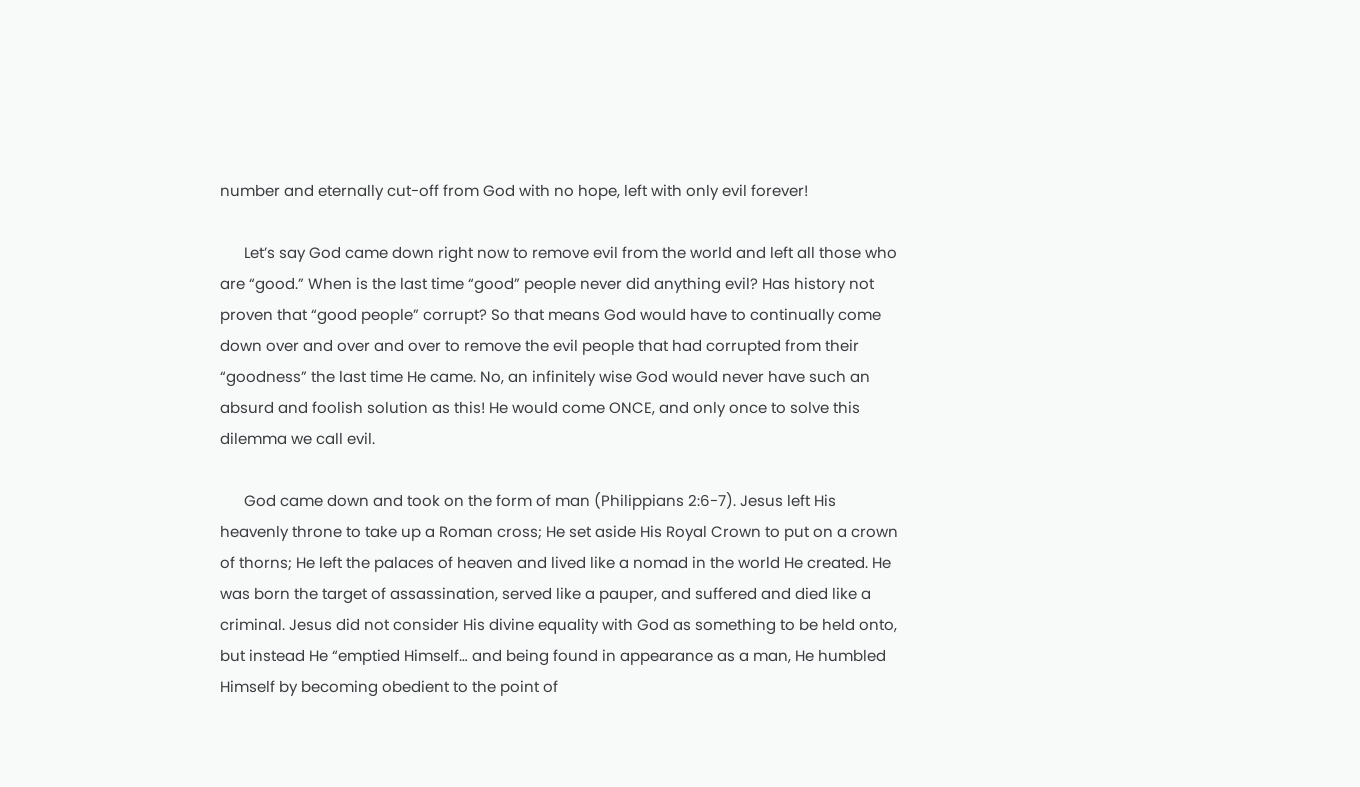number and eternally cut-off from God with no hope, left with only evil forever!

      Let’s say God came down right now to remove evil from the world and left all those who are “good.” When is the last time “good” people never did anything evil? Has history not proven that “good people” corrupt? So that means God would have to continually come down over and over and over to remove the evil people that had corrupted from their “goodness” the last time He came. No, an infinitely wise God would never have such an absurd and foolish solution as this! He would come ONCE, and only once to solve this dilemma we call evil.

      God came down and took on the form of man (Philippians 2:6-7). Jesus left His heavenly throne to take up a Roman cross; He set aside His Royal Crown to put on a crown of thorns; He left the palaces of heaven and lived like a nomad in the world He created. He was born the target of assassination, served like a pauper, and suffered and died like a criminal. Jesus did not consider His divine equality with God as something to be held onto, but instead He “emptied Himself… and being found in appearance as a man, He humbled Himself by becoming obedient to the point of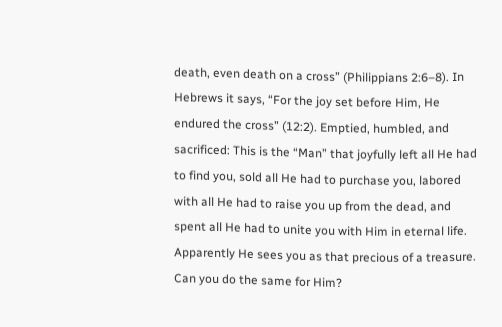death, even death on a cross” (Philippians 2:6–8). In Hebrews it says, “For the joy set before Him, He endured the cross” (12:2). Emptied, humbled, and sacrificed: This is the “Man” that joyfully left all He had to find you, sold all He had to purchase you, labored with all He had to raise you up from the dead, and spent all He had to unite you with Him in eternal life. Apparently He sees you as that precious of a treasure. Can you do the same for Him?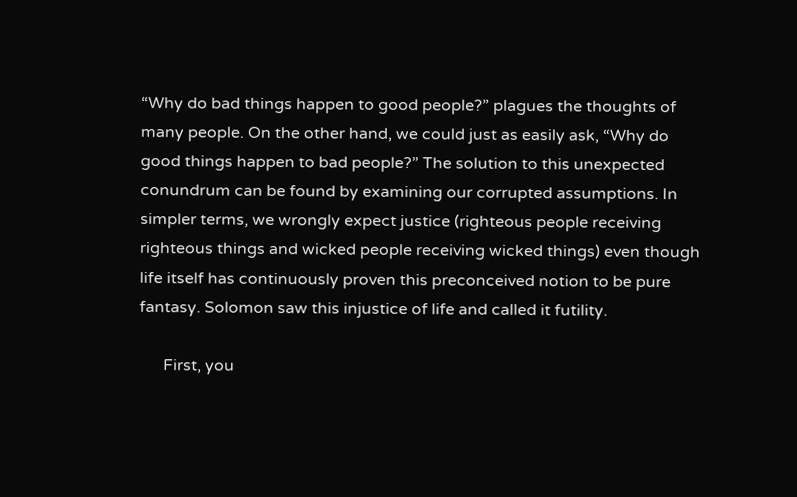“Why do bad things happen to good people?” plagues the thoughts of many people. On the other hand, we could just as easily ask, “Why do good things happen to bad people?” The solution to this unexpected conundrum can be found by examining our corrupted assumptions. In simpler terms, we wrongly expect justice (righteous people receiving righteous things and wicked people receiving wicked things) even though life itself has continuously proven this preconceived notion to be pure fantasy. Solomon saw this injustice of life and called it futility.

      First, you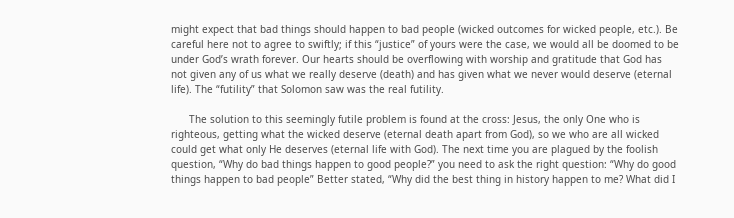might expect that bad things should happen to bad people (wicked outcomes for wicked people, etc.). Be careful here not to agree to swiftly; if this “justice” of yours were the case, we would all be doomed to be under God’s wrath forever. Our hearts should be overflowing with worship and gratitude that God has not given any of us what we really deserve (death) and has given what we never would deserve (eternal life). The “futility” that Solomon saw was the real futility.

      The solution to this seemingly futile problem is found at the cross: Jesus, the only One who is righteous, getting what the wicked deserve (eternal death apart from God), so we who are all wicked could get what only He deserves (eternal life with God). The next time you are plagued by the foolish question, “Why do bad things happen to good people?” you need to ask the right question: “Why do good things happen to bad people” Better stated, “Why did the best thing in history happen to me? What did I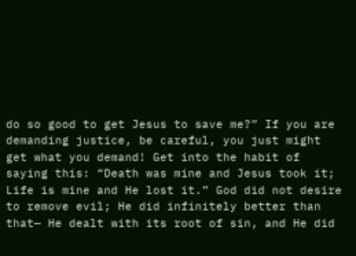do so good to get Jesus to save me?” If you are demanding justice, be careful, you just might get what you demand! Get into the habit of saying this: “Death was mine and Jesus took it; Life is mine and He lost it.” God did not desire to remove evil; He did infinitely better than that— He dealt with its root of sin, and He did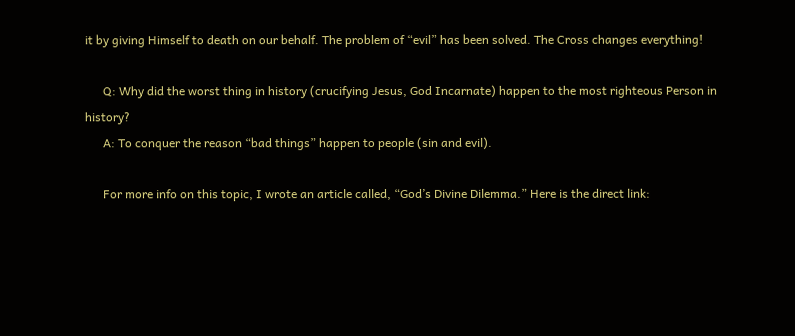it by giving Himself to death on our behalf. The problem of “evil” has been solved. The Cross changes everything!

      Q: Why did the worst thing in history (crucifying Jesus, God Incarnate) happen to the most righteous Person in history?
      A: To conquer the reason “bad things” happen to people (sin and evil).

      For more info on this topic, I wrote an article called, “God’s Divine Dilemma.” Here is the direct link: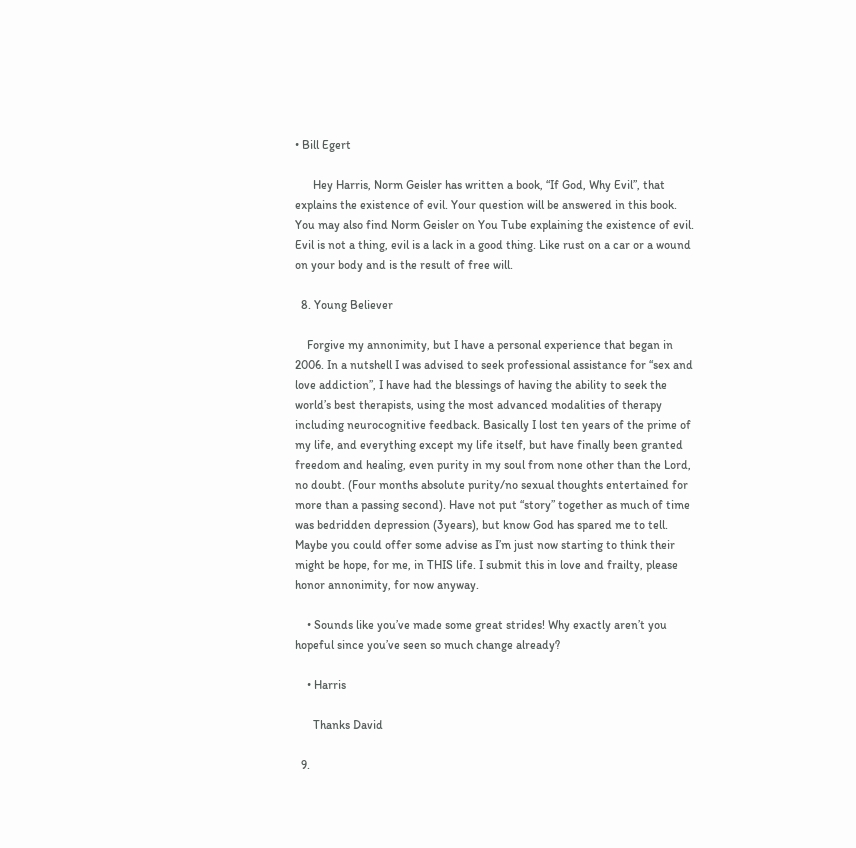• Bill Egert

      Hey Harris, Norm Geisler has written a book, “If God, Why Evil”, that explains the existence of evil. Your question will be answered in this book. You may also find Norm Geisler on You Tube explaining the existence of evil. Evil is not a thing, evil is a lack in a good thing. Like rust on a car or a wound on your body and is the result of free will.

  8. Young Believer

    Forgive my annonimity, but I have a personal experience that began in 2006. In a nutshell I was advised to seek professional assistance for “sex and love addiction”, I have had the blessings of having the ability to seek the world’s best therapists, using the most advanced modalities of therapy including neurocognitive feedback. Basically I lost ten years of the prime of my life, and everything except my life itself, but have finally been granted freedom and healing, even purity in my soul from none other than the Lord, no doubt. (Four months absolute purity/no sexual thoughts entertained for more than a passing second). Have not put “story” together as much of time was bedridden depression (3years), but know God has spared me to tell. Maybe you could offer some advise as I’m just now starting to think their might be hope, for me, in THIS life. I submit this in love and frailty, please honor annonimity, for now anyway.

    • Sounds like you’ve made some great strides! Why exactly aren’t you hopeful since you’ve seen so much change already?

    • Harris

      Thanks David

  9.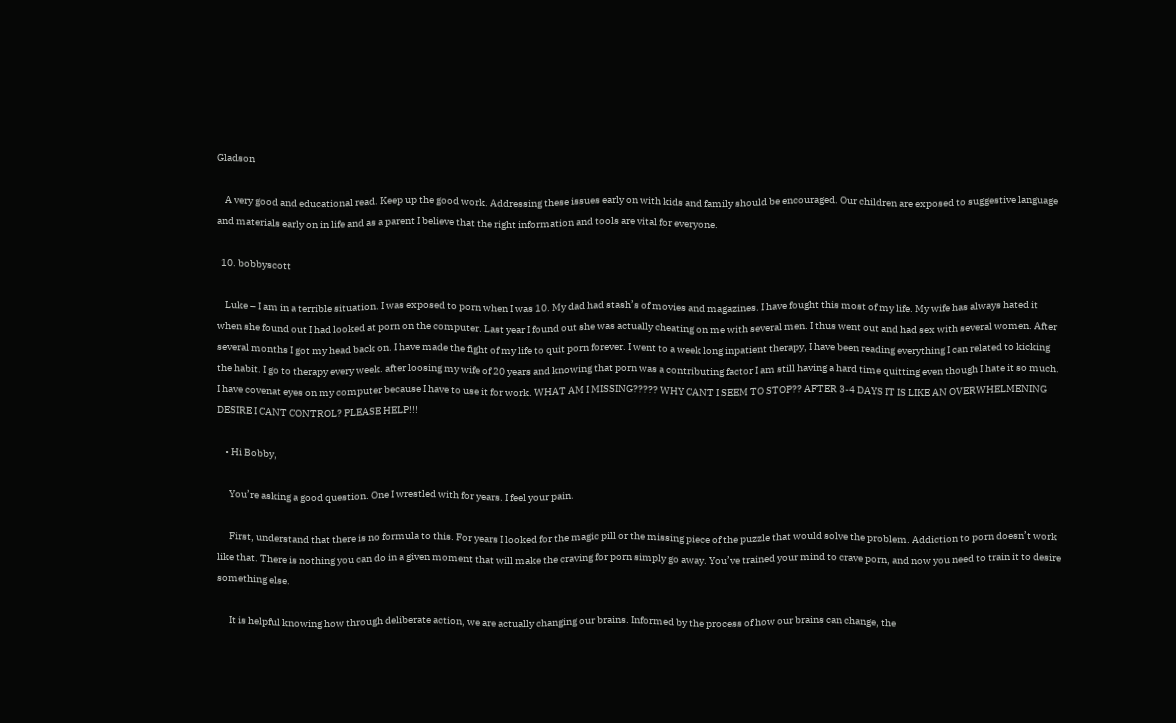Gladson

    A very good and educational read. Keep up the good work. Addressing these issues early on with kids and family should be encouraged. Our children are exposed to suggestive language and materials early on in life and as a parent I believe that the right information and tools are vital for everyone.

  10. bobbyscott

    Luke – I am in a terrible situation. I was exposed to porn when I was 10. My dad had stash’s of movies and magazines. I have fought this most of my life. My wife has always hated it when she found out I had looked at porn on the computer. Last year I found out she was actually cheating on me with several men. I thus went out and had sex with several women. After several months I got my head back on. I have made the fight of my life to quit porn forever. I went to a week long inpatient therapy, I have been reading everything I can related to kicking the habit. I go to therapy every week. after loosing my wife of 20 years and knowing that porn was a contributing factor I am still having a hard time quitting even though I hate it so much. I have covenat eyes on my computer because I have to use it for work. WHAT AM I MISSING????? WHY CANT I SEEM TO STOP?? AFTER 3-4 DAYS IT IS LIKE AN OVERWHELMENING DESIRE I CANT CONTROL? PLEASE HELP!!!

    • Hi Bobby,

      You’re asking a good question. One I wrestled with for years. I feel your pain.

      First, understand that there is no formula to this. For years I looked for the magic pill or the missing piece of the puzzle that would solve the problem. Addiction to porn doesn’t work like that. There is nothing you can do in a given moment that will make the craving for porn simply go away. You’ve trained your mind to crave porn, and now you need to train it to desire something else.

      It is helpful knowing how through deliberate action, we are actually changing our brains. Informed by the process of how our brains can change, the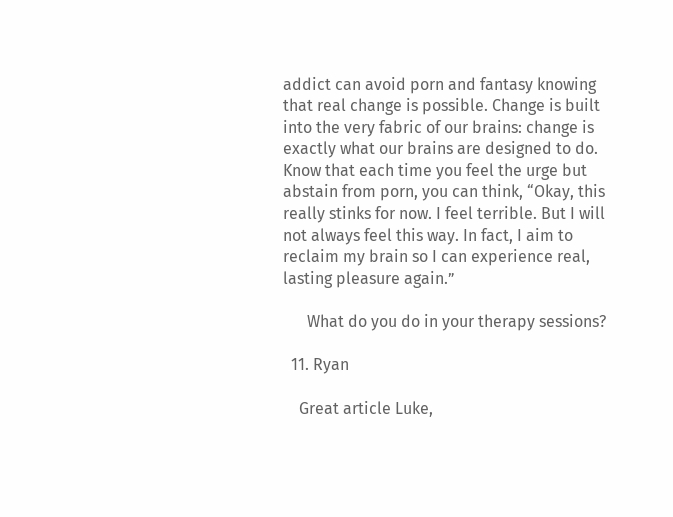addict can avoid porn and fantasy knowing that real change is possible. Change is built into the very fabric of our brains: change is exactly what our brains are designed to do. Know that each time you feel the urge but abstain from porn, you can think, “Okay, this really stinks for now. I feel terrible. But I will not always feel this way. In fact, I aim to reclaim my brain so I can experience real, lasting pleasure again.”

      What do you do in your therapy sessions?

  11. Ryan

    Great article Luke,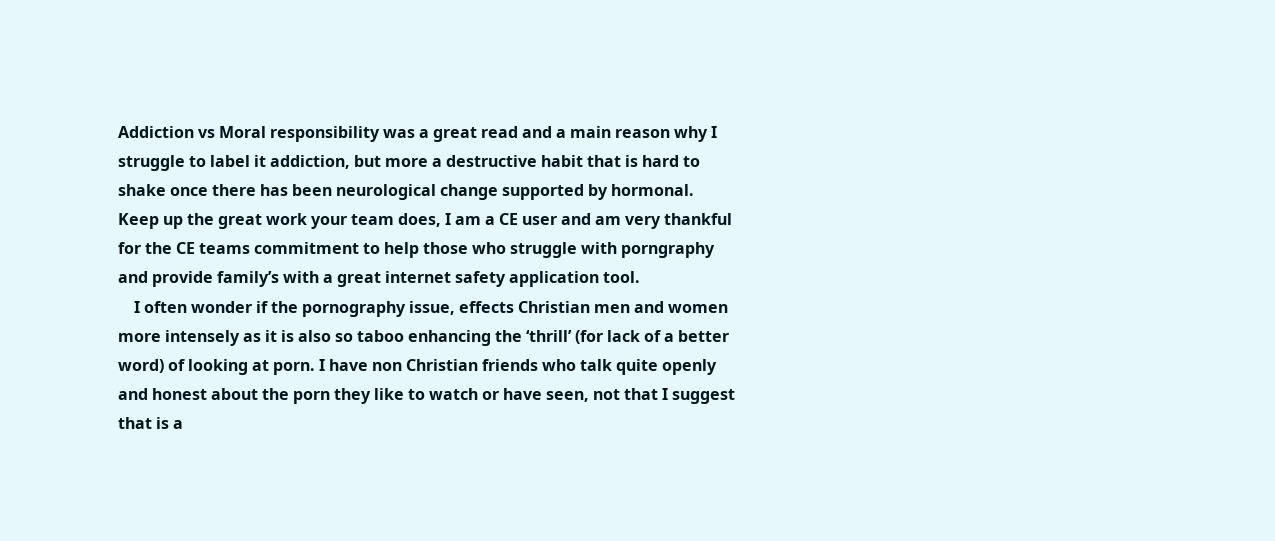Addiction vs Moral responsibility was a great read and a main reason why I struggle to label it addiction, but more a destructive habit that is hard to shake once there has been neurological change supported by hormonal. Keep up the great work your team does, I am a CE user and am very thankful for the CE teams commitment to help those who struggle with porngraphy and provide family’s with a great internet safety application tool.
    I often wonder if the pornography issue, effects Christian men and women more intensely as it is also so taboo enhancing the ‘thrill’ (for lack of a better word) of looking at porn. I have non Christian friends who talk quite openly and honest about the porn they like to watch or have seen, not that I suggest that is a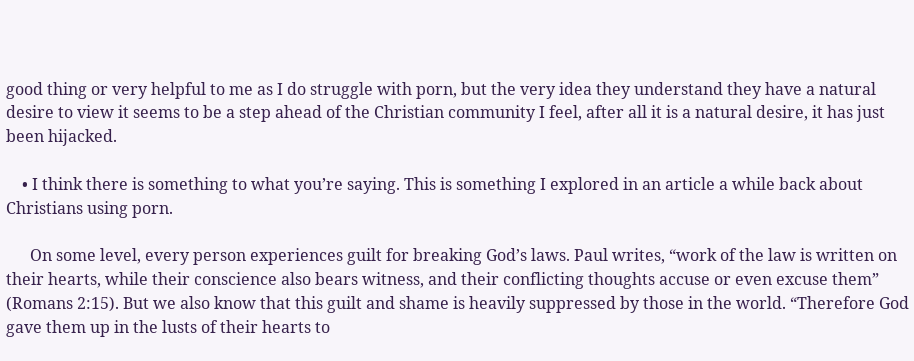good thing or very helpful to me as I do struggle with porn, but the very idea they understand they have a natural desire to view it seems to be a step ahead of the Christian community I feel, after all it is a natural desire, it has just been hijacked.

    • I think there is something to what you’re saying. This is something I explored in an article a while back about Christians using porn.

      On some level, every person experiences guilt for breaking God’s laws. Paul writes, “work of the law is written on their hearts, while their conscience also bears witness, and their conflicting thoughts accuse or even excuse them” (Romans 2:15). But we also know that this guilt and shame is heavily suppressed by those in the world. “Therefore God gave them up in the lusts of their hearts to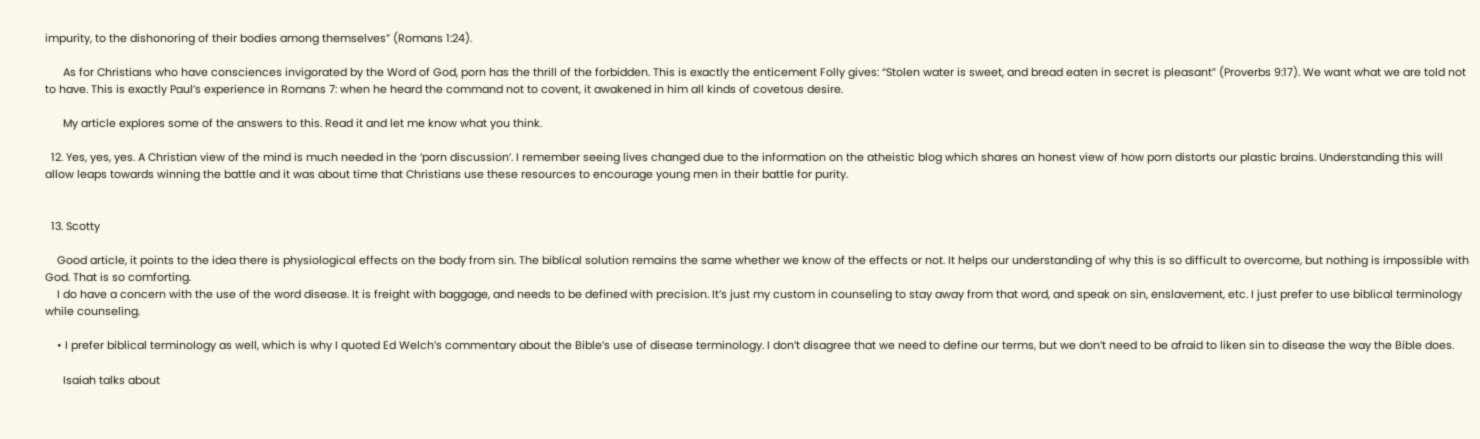impurity, to the dishonoring of their bodies among themselves” (Romans 1:24).

      As for Christians who have consciences invigorated by the Word of God, porn has the thrill of the forbidden. This is exactly the enticement Folly gives: “Stolen water is sweet, and bread eaten in secret is pleasant” (Proverbs 9:17). We want what we are told not to have. This is exactly Paul’s experience in Romans 7: when he heard the command not to covent, it awakened in him all kinds of covetous desire.

      My article explores some of the answers to this. Read it and let me know what you think.

  12. Yes, yes, yes. A Christian view of the mind is much needed in the ‘porn discussion’. I remember seeing lives changed due to the information on the atheistic blog which shares an honest view of how porn distorts our plastic brains. Understanding this will allow leaps towards winning the battle and it was about time that Christians use these resources to encourage young men in their battle for purity.


  13. Scotty

    Good article, it points to the idea there is physiological effects on the body from sin. The biblical solution remains the same whether we know of the effects or not. It helps our understanding of why this is so difficult to overcome, but nothing is impossible with God. That is so comforting.
    I do have a concern with the use of the word disease. It is freight with baggage, and needs to be defined with precision. It’s just my custom in counseling to stay away from that word, and speak on sin, enslavement, etc. I just prefer to use biblical terminology while counseling.

    • I prefer biblical terminology as well, which is why I quoted Ed Welch’s commentary about the Bible’s use of disease terminology. I don’t disagree that we need to define our terms, but we don’t need to be afraid to liken sin to disease the way the Bible does.

      Isaiah talks about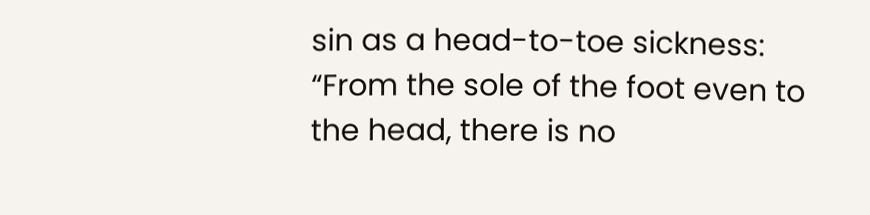sin as a head-to-toe sickness: “From the sole of the foot even to the head, there is no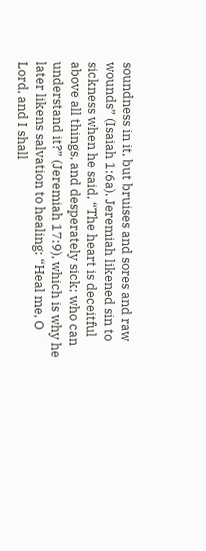soundness in it, but bruises and sores and raw wounds” (Isaiah 1:6a). Jeremiah likened sin to sickness when he said, “The heart is deceitful above all things, and desperately sick; who can understand it?” (Jeremiah 17:9), which is why he later likens salvation to healing: “Heal me, O Lord, and I shall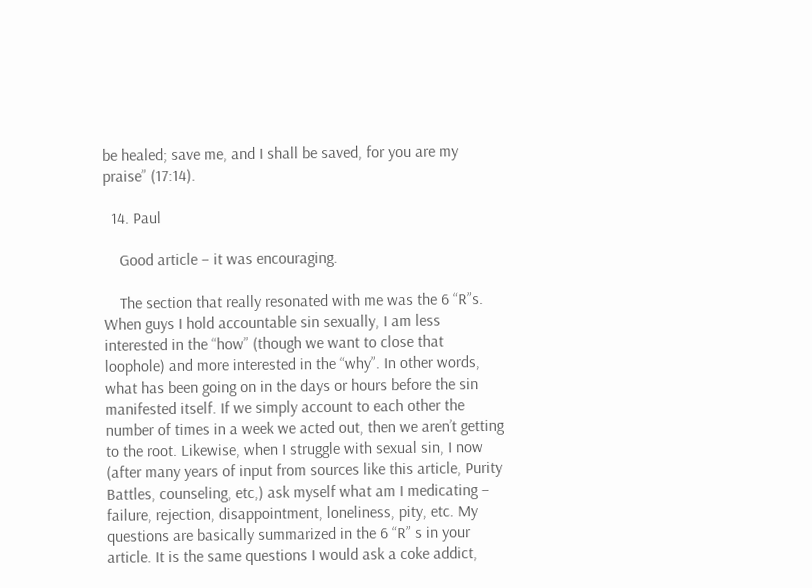be healed; save me, and I shall be saved, for you are my praise” (17:14).

  14. Paul

    Good article – it was encouraging.

    The section that really resonated with me was the 6 “R”s. When guys I hold accountable sin sexually, I am less interested in the “how” (though we want to close that loophole) and more interested in the “why”. In other words, what has been going on in the days or hours before the sin manifested itself. If we simply account to each other the number of times in a week we acted out, then we aren’t getting to the root. Likewise, when I struggle with sexual sin, I now (after many years of input from sources like this article, Purity Battles, counseling, etc,) ask myself what am I medicating – failure, rejection, disappointment, loneliness, pity, etc. My questions are basically summarized in the 6 “R” s in your article. It is the same questions I would ask a coke addict,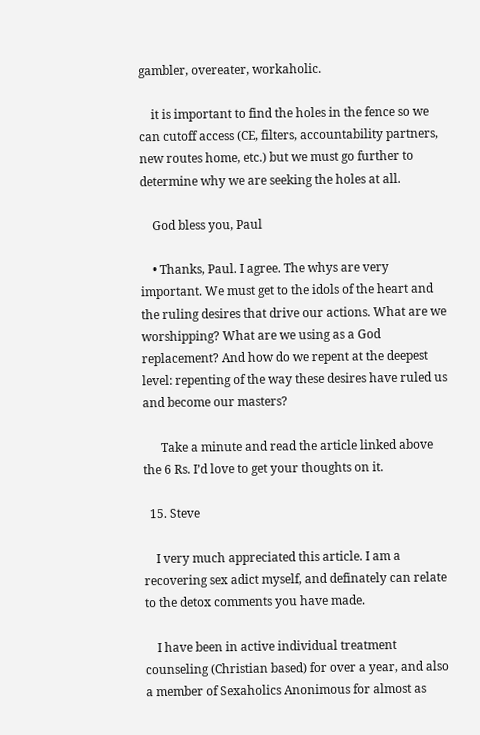gambler, overeater, workaholic.

    it is important to find the holes in the fence so we can cutoff access (CE, filters, accountability partners, new routes home, etc.) but we must go further to determine why we are seeking the holes at all.

    God bless you, Paul

    • Thanks, Paul. I agree. The whys are very important. We must get to the idols of the heart and the ruling desires that drive our actions. What are we worshipping? What are we using as a God replacement? And how do we repent at the deepest level: repenting of the way these desires have ruled us and become our masters?

      Take a minute and read the article linked above the 6 Rs. I’d love to get your thoughts on it.

  15. Steve

    I very much appreciated this article. I am a recovering sex adict myself, and definately can relate to the detox comments you have made.

    I have been in active individual treatment counseling (Christian based) for over a year, and also a member of Sexaholics Anonimous for almost as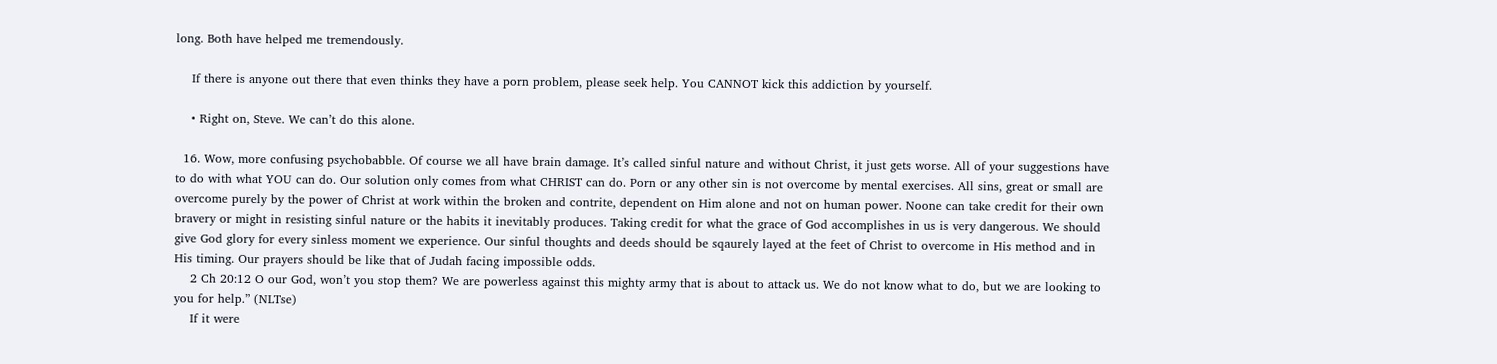long. Both have helped me tremendously.

    If there is anyone out there that even thinks they have a porn problem, please seek help. You CANNOT kick this addiction by yourself.

    • Right on, Steve. We can’t do this alone.

  16. Wow, more confusing psychobabble. Of course we all have brain damage. It’s called sinful nature and without Christ, it just gets worse. All of your suggestions have to do with what YOU can do. Our solution only comes from what CHRIST can do. Porn or any other sin is not overcome by mental exercises. All sins, great or small are overcome purely by the power of Christ at work within the broken and contrite, dependent on Him alone and not on human power. Noone can take credit for their own bravery or might in resisting sinful nature or the habits it inevitably produces. Taking credit for what the grace of God accomplishes in us is very dangerous. We should give God glory for every sinless moment we experience. Our sinful thoughts and deeds should be sqaurely layed at the feet of Christ to overcome in His method and in His timing. Our prayers should be like that of Judah facing impossible odds.
    2 Ch 20:12 O our God, won’t you stop them? We are powerless against this mighty army that is about to attack us. We do not know what to do, but we are looking to you for help.” (NLTse)
    If it were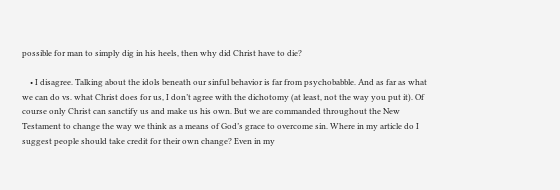possible for man to simply dig in his heels, then why did Christ have to die?

    • I disagree. Talking about the idols beneath our sinful behavior is far from psychobabble. And as far as what we can do vs. what Christ does for us, I don’t agree with the dichotomy (at least, not the way you put it). Of course only Christ can sanctify us and make us his own. But we are commanded throughout the New Testament to change the way we think as a means of God’s grace to overcome sin. Where in my article do I suggest people should take credit for their own change? Even in my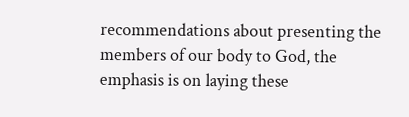recommendations about presenting the members of our body to God, the emphasis is on laying these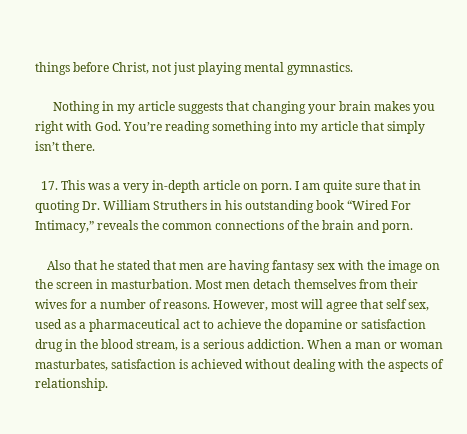things before Christ, not just playing mental gymnastics.

      Nothing in my article suggests that changing your brain makes you right with God. You’re reading something into my article that simply isn’t there.

  17. This was a very in-depth article on porn. I am quite sure that in quoting Dr. William Struthers in his outstanding book “Wired For Intimacy,” reveals the common connections of the brain and porn.

    Also that he stated that men are having fantasy sex with the image on the screen in masturbation. Most men detach themselves from their wives for a number of reasons. However, most will agree that self sex, used as a pharmaceutical act to achieve the dopamine or satisfaction drug in the blood stream, is a serious addiction. When a man or woman masturbates, satisfaction is achieved without dealing with the aspects of relationship.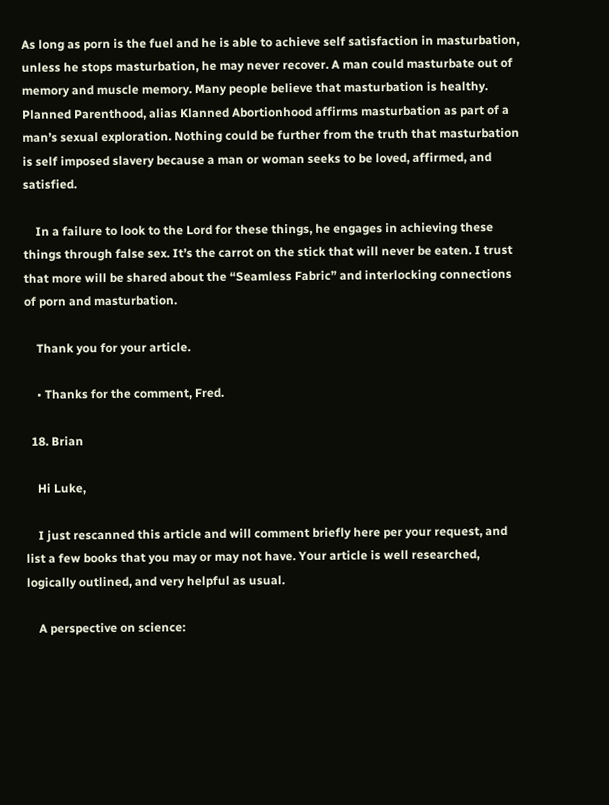As long as porn is the fuel and he is able to achieve self satisfaction in masturbation, unless he stops masturbation, he may never recover. A man could masturbate out of memory and muscle memory. Many people believe that masturbation is healthy. Planned Parenthood, alias Klanned Abortionhood affirms masturbation as part of a man’s sexual exploration. Nothing could be further from the truth that masturbation is self imposed slavery because a man or woman seeks to be loved, affirmed, and satisfied.

    In a failure to look to the Lord for these things, he engages in achieving these things through false sex. It’s the carrot on the stick that will never be eaten. I trust that more will be shared about the “Seamless Fabric” and interlocking connections of porn and masturbation.

    Thank you for your article.

    • Thanks for the comment, Fred.

  18. Brian

    Hi Luke,

    I just rescanned this article and will comment briefly here per your request, and list a few books that you may or may not have. Your article is well researched, logically outlined, and very helpful as usual.

    A perspective on science: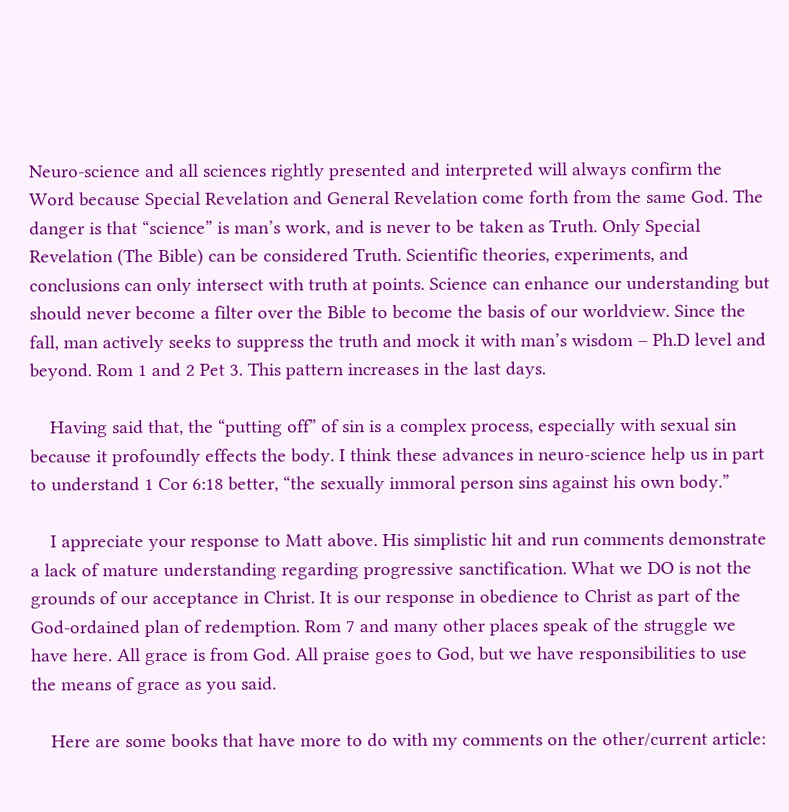Neuro-science and all sciences rightly presented and interpreted will always confirm the Word because Special Revelation and General Revelation come forth from the same God. The danger is that “science” is man’s work, and is never to be taken as Truth. Only Special Revelation (The Bible) can be considered Truth. Scientific theories, experiments, and conclusions can only intersect with truth at points. Science can enhance our understanding but should never become a filter over the Bible to become the basis of our worldview. Since the fall, man actively seeks to suppress the truth and mock it with man’s wisdom – Ph.D level and beyond. Rom 1 and 2 Pet 3. This pattern increases in the last days.

    Having said that, the “putting off” of sin is a complex process, especially with sexual sin because it profoundly effects the body. I think these advances in neuro-science help us in part to understand 1 Cor 6:18 better, “the sexually immoral person sins against his own body.”

    I appreciate your response to Matt above. His simplistic hit and run comments demonstrate a lack of mature understanding regarding progressive sanctification. What we DO is not the grounds of our acceptance in Christ. It is our response in obedience to Christ as part of the God-ordained plan of redemption. Rom 7 and many other places speak of the struggle we have here. All grace is from God. All praise goes to God, but we have responsibilities to use the means of grace as you said.

    Here are some books that have more to do with my comments on the other/current article: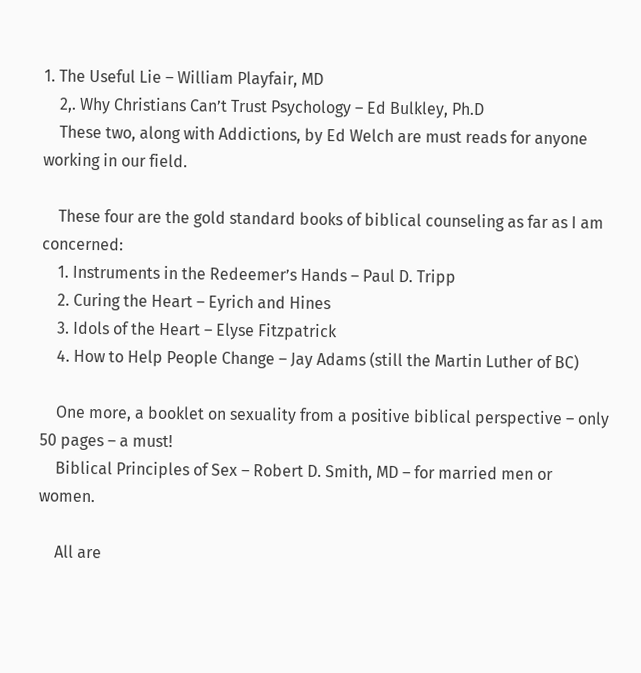1. The Useful Lie – William Playfair, MD
    2,. Why Christians Can’t Trust Psychology – Ed Bulkley, Ph.D
    These two, along with Addictions, by Ed Welch are must reads for anyone working in our field.

    These four are the gold standard books of biblical counseling as far as I am concerned:
    1. Instruments in the Redeemer’s Hands – Paul D. Tripp
    2. Curing the Heart – Eyrich and Hines
    3. Idols of the Heart – Elyse Fitzpatrick
    4. How to Help People Change – Jay Adams (still the Martin Luther of BC)

    One more, a booklet on sexuality from a positive biblical perspective – only 50 pages – a must!
    Biblical Principles of Sex – Robert D. Smith, MD – for married men or women.

    All are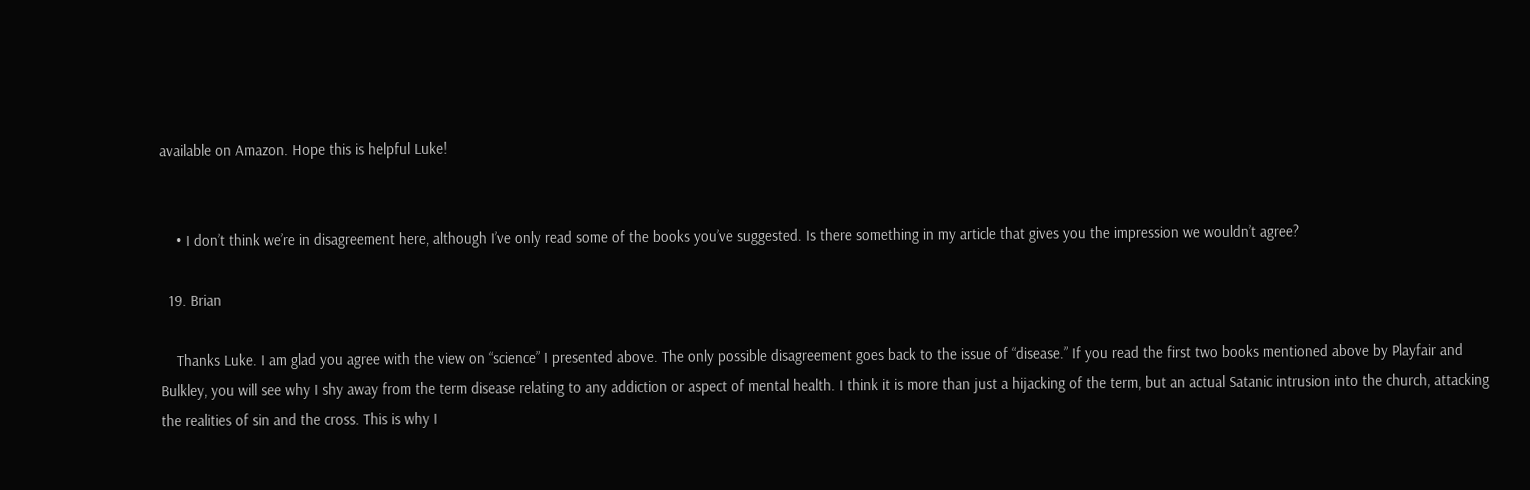available on Amazon. Hope this is helpful Luke!


    • I don’t think we’re in disagreement here, although I’ve only read some of the books you’ve suggested. Is there something in my article that gives you the impression we wouldn’t agree?

  19. Brian

    Thanks Luke. I am glad you agree with the view on “science” I presented above. The only possible disagreement goes back to the issue of “disease.” If you read the first two books mentioned above by Playfair and Bulkley, you will see why I shy away from the term disease relating to any addiction or aspect of mental health. I think it is more than just a hijacking of the term, but an actual Satanic intrusion into the church, attacking the realities of sin and the cross. This is why I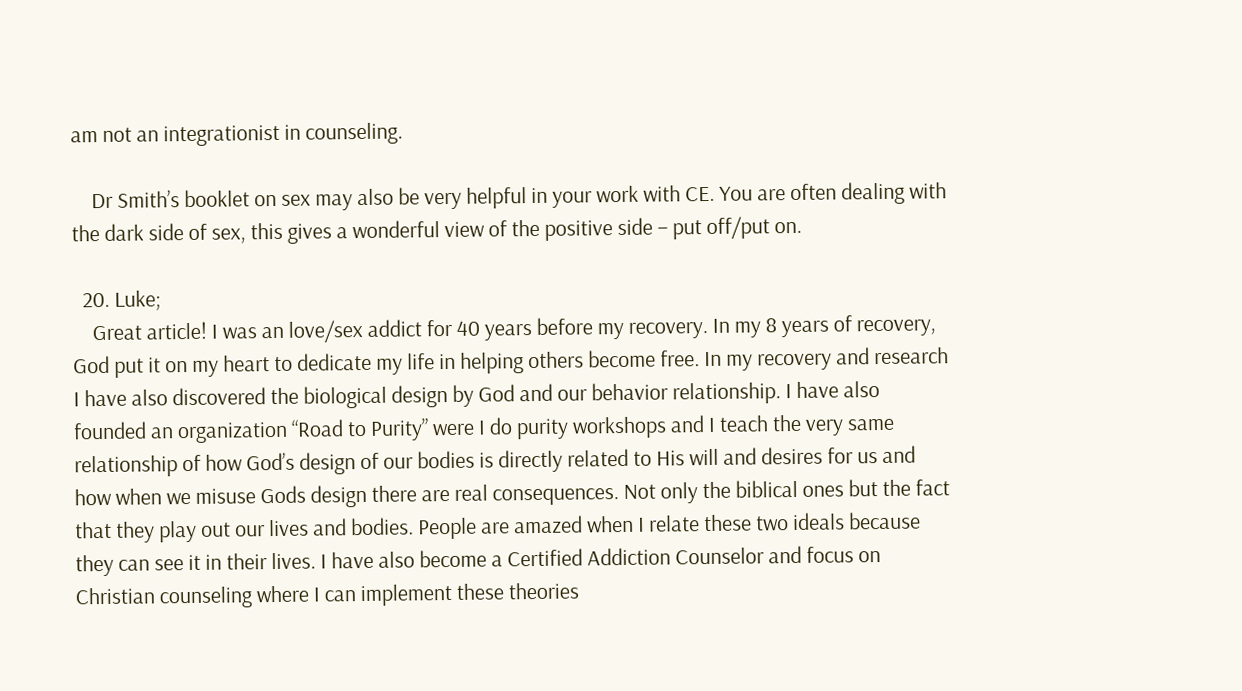am not an integrationist in counseling.

    Dr Smith’s booklet on sex may also be very helpful in your work with CE. You are often dealing with the dark side of sex, this gives a wonderful view of the positive side – put off/put on.

  20. Luke;
    Great article! I was an love/sex addict for 40 years before my recovery. In my 8 years of recovery, God put it on my heart to dedicate my life in helping others become free. In my recovery and research I have also discovered the biological design by God and our behavior relationship. I have also founded an organization “Road to Purity” were I do purity workshops and I teach the very same relationship of how God’s design of our bodies is directly related to His will and desires for us and how when we misuse Gods design there are real consequences. Not only the biblical ones but the fact that they play out our lives and bodies. People are amazed when I relate these two ideals because they can see it in their lives. I have also become a Certified Addiction Counselor and focus on Christian counseling where I can implement these theories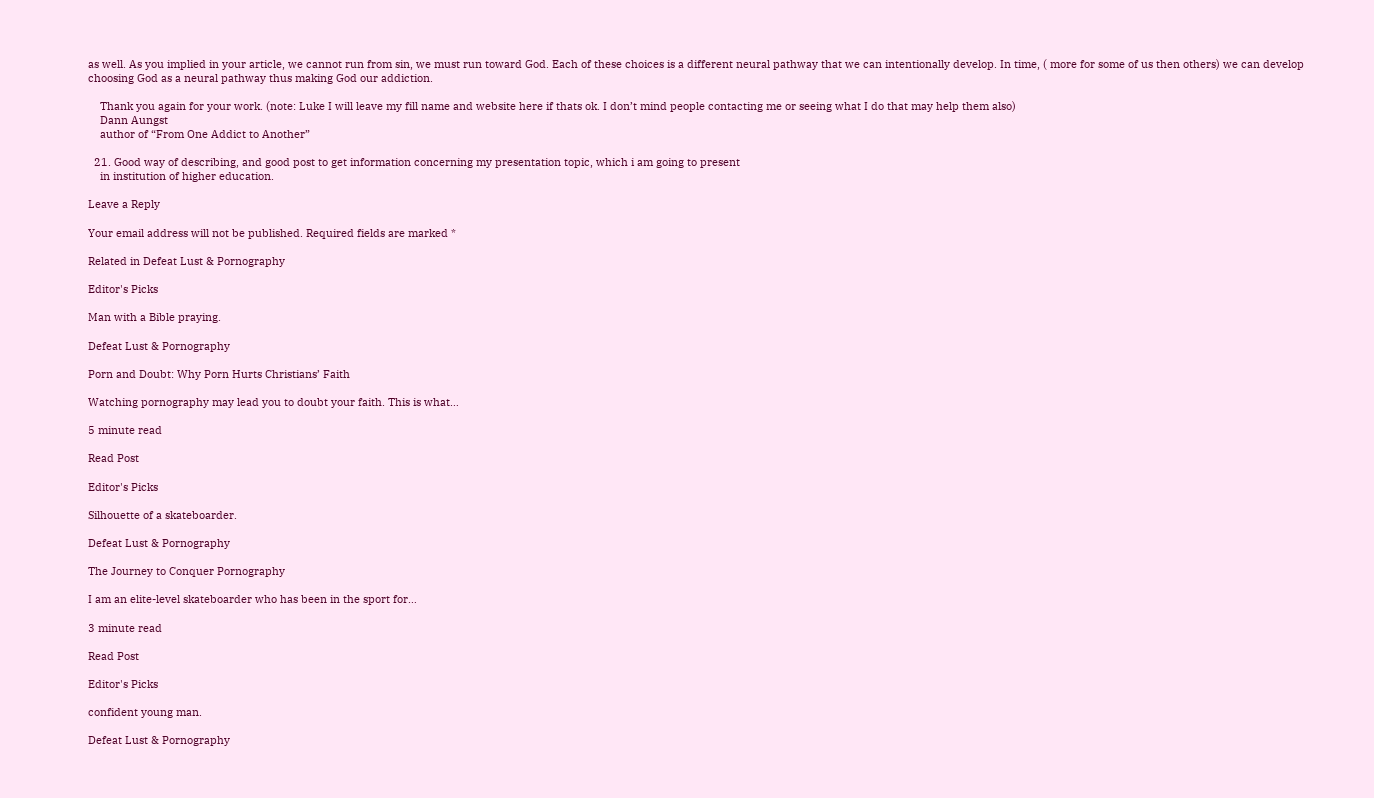as well. As you implied in your article, we cannot run from sin, we must run toward God. Each of these choices is a different neural pathway that we can intentionally develop. In time, ( more for some of us then others) we can develop choosing God as a neural pathway thus making God our addiction.

    Thank you again for your work. (note: Luke I will leave my fill name and website here if thats ok. I don’t mind people contacting me or seeing what I do that may help them also)
    Dann Aungst
    author of “From One Addict to Another”

  21. Good way of describing, and good post to get information concerning my presentation topic, which i am going to present
    in institution of higher education.

Leave a Reply

Your email address will not be published. Required fields are marked *

Related in Defeat Lust & Pornography

Editor's Picks

Man with a Bible praying.

Defeat Lust & Pornography

Porn and Doubt: Why Porn Hurts Christians’ Faith

Watching pornography may lead you to doubt your faith. This is what…

5 minute read

Read Post

Editor's Picks

Silhouette of a skateboarder.

Defeat Lust & Pornography

The Journey to Conquer Pornography

I am an elite-level skateboarder who has been in the sport for…

3 minute read

Read Post

Editor's Picks

confident young man.

Defeat Lust & Pornography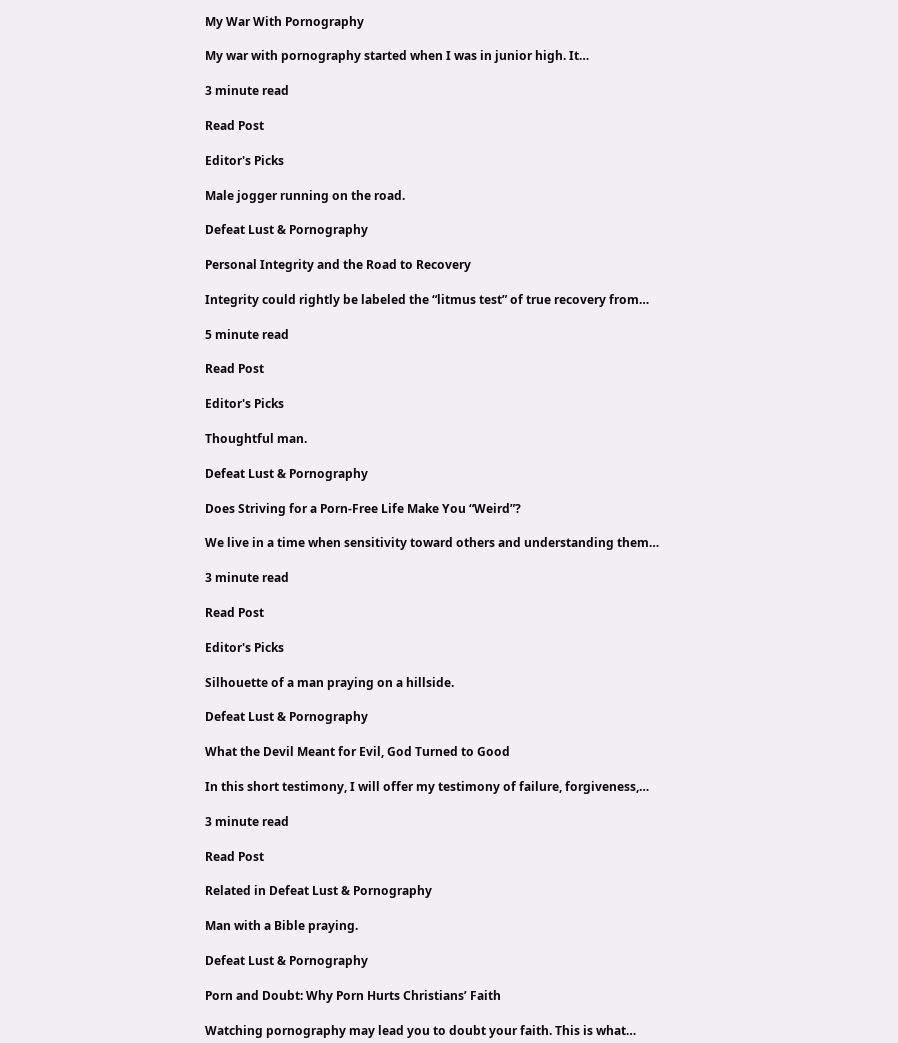My War With Pornography

My war with pornography started when I was in junior high. It…

3 minute read

Read Post

Editor's Picks

Male jogger running on the road.

Defeat Lust & Pornography

Personal Integrity and the Road to Recovery

Integrity could rightly be labeled the “litmus test” of true recovery from…

5 minute read

Read Post

Editor's Picks

Thoughtful man.

Defeat Lust & Pornography

Does Striving for a Porn-Free Life Make You “Weird”?

We live in a time when sensitivity toward others and understanding them…

3 minute read

Read Post

Editor's Picks

Silhouette of a man praying on a hillside.

Defeat Lust & Pornography

What the Devil Meant for Evil, God Turned to Good

In this short testimony, I will offer my testimony of failure, forgiveness,…

3 minute read

Read Post

Related in Defeat Lust & Pornography

Man with a Bible praying.

Defeat Lust & Pornography

Porn and Doubt: Why Porn Hurts Christians’ Faith

Watching pornography may lead you to doubt your faith. This is what…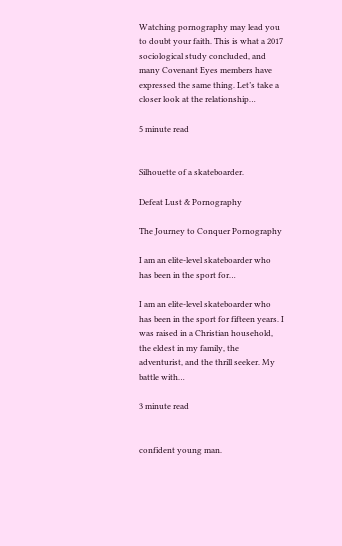Watching pornography may lead you to doubt your faith. This is what a 2017 sociological study concluded, and many Covenant Eyes members have expressed the same thing. Let’s take a closer look at the relationship…

5 minute read


Silhouette of a skateboarder.

Defeat Lust & Pornography

The Journey to Conquer Pornography

I am an elite-level skateboarder who has been in the sport for…

I am an elite-level skateboarder who has been in the sport for fifteen years. I was raised in a Christian household, the eldest in my family, the adventurist, and the thrill seeker. My battle with…

3 minute read


confident young man.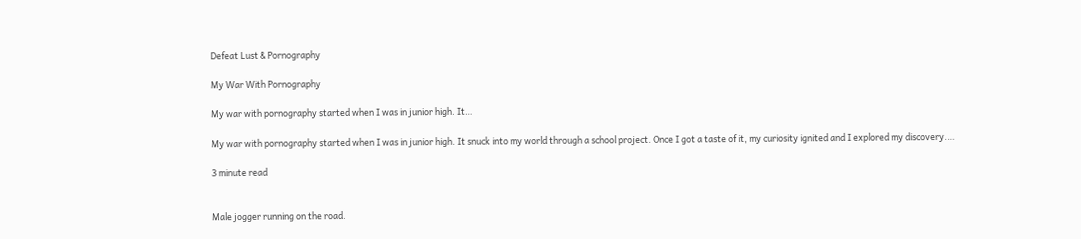Defeat Lust & Pornography

My War With Pornography

My war with pornography started when I was in junior high. It…

My war with pornography started when I was in junior high. It snuck into my world through a school project. Once I got a taste of it, my curiosity ignited and I explored my discovery.…

3 minute read


Male jogger running on the road.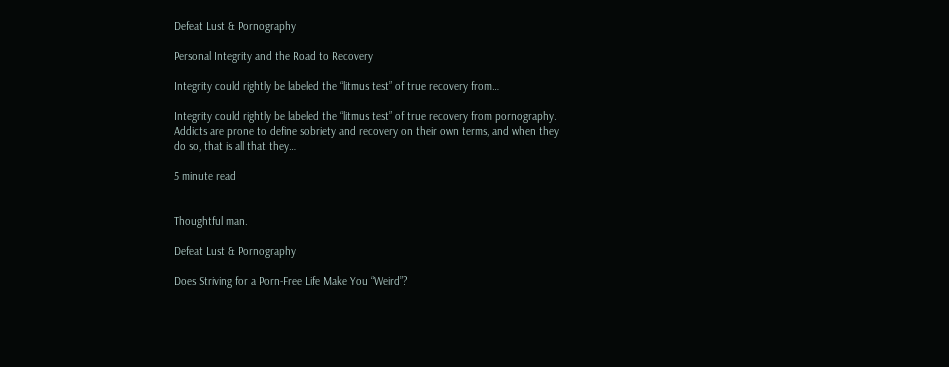Defeat Lust & Pornography

Personal Integrity and the Road to Recovery

Integrity could rightly be labeled the “litmus test” of true recovery from…

Integrity could rightly be labeled the “litmus test” of true recovery from pornography. Addicts are prone to define sobriety and recovery on their own terms, and when they do so, that is all that they…

5 minute read


Thoughtful man.

Defeat Lust & Pornography

Does Striving for a Porn-Free Life Make You “Weird”?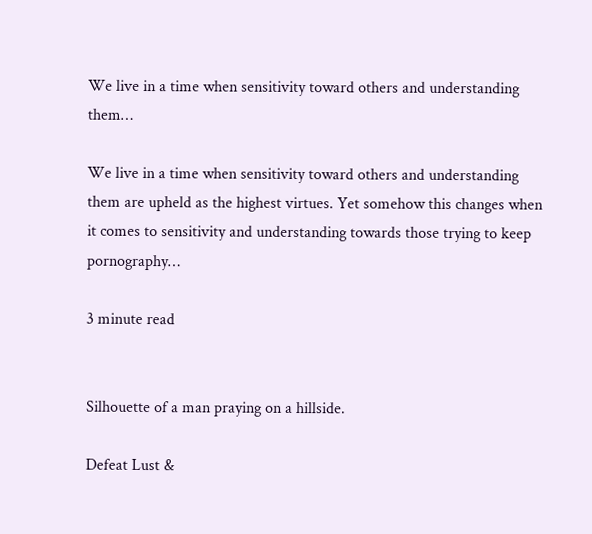We live in a time when sensitivity toward others and understanding them…

We live in a time when sensitivity toward others and understanding them are upheld as the highest virtues. Yet somehow this changes when it comes to sensitivity and understanding towards those trying to keep pornography…

3 minute read


Silhouette of a man praying on a hillside.

Defeat Lust &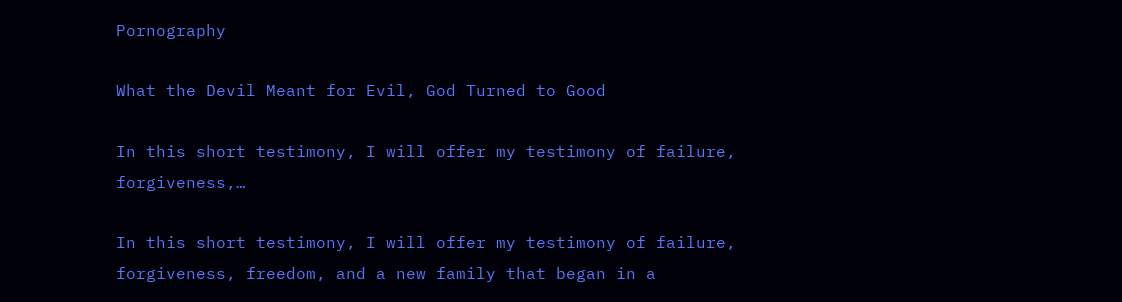Pornography

What the Devil Meant for Evil, God Turned to Good

In this short testimony, I will offer my testimony of failure, forgiveness,…

In this short testimony, I will offer my testimony of failure, forgiveness, freedom, and a new family that began in a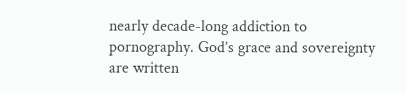nearly decade-long addiction to pornography. God’s grace and sovereignty are written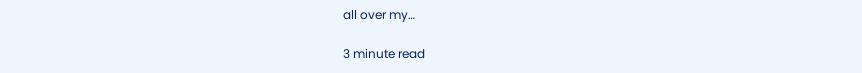all over my…

3 minute read